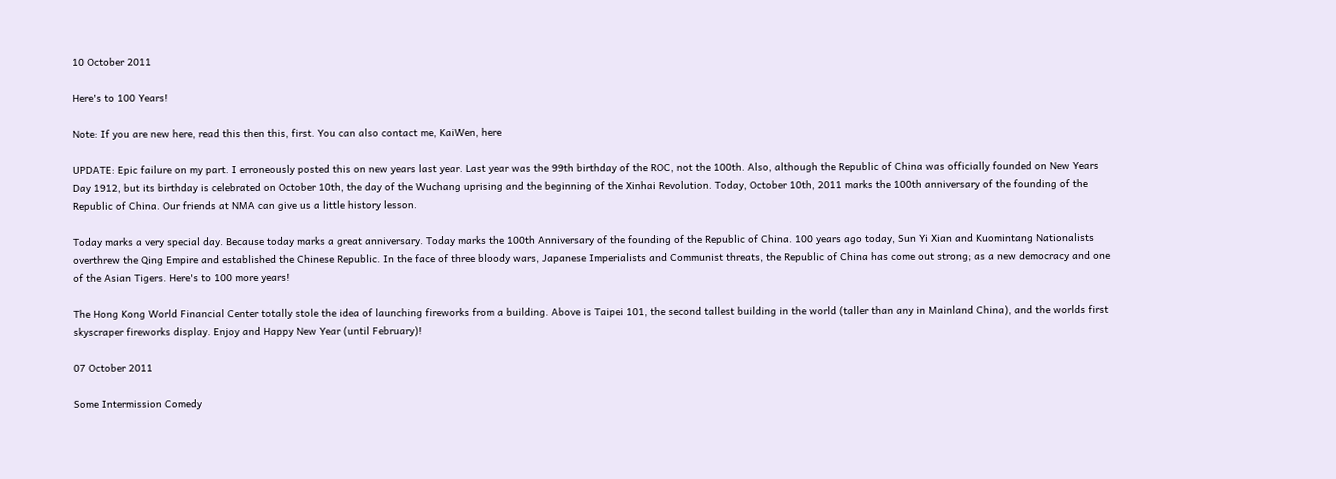10 October 2011

Here's to 100 Years!

Note: If you are new here, read this then this, first. You can also contact me, KaiWen, here

UPDATE: Epic failure on my part. I erroneously posted this on new years last year. Last year was the 99th birthday of the ROC, not the 100th. Also, although the Republic of China was officially founded on New Years Day 1912, but its birthday is celebrated on October 10th, the day of the Wuchang uprising and the beginning of the Xinhai Revolution. Today, October 10th, 2011 marks the 100th anniversary of the founding of the Republic of China. Our friends at NMA can give us a little history lesson.

Today marks a very special day. Because today marks a great anniversary. Today marks the 100th Anniversary of the founding of the Republic of China. 100 years ago today, Sun Yi Xian and Kuomintang Nationalists overthrew the Qing Empire and established the Chinese Republic. In the face of three bloody wars, Japanese Imperialists and Communist threats, the Republic of China has come out strong; as a new democracy and one of the Asian Tigers. Here's to 100 more years!

The Hong Kong World Financial Center totally stole the idea of launching fireworks from a building. Above is Taipei 101, the second tallest building in the world (taller than any in Mainland China), and the worlds first skyscraper fireworks display. Enjoy and Happy New Year (until February)!

07 October 2011

Some Intermission Comedy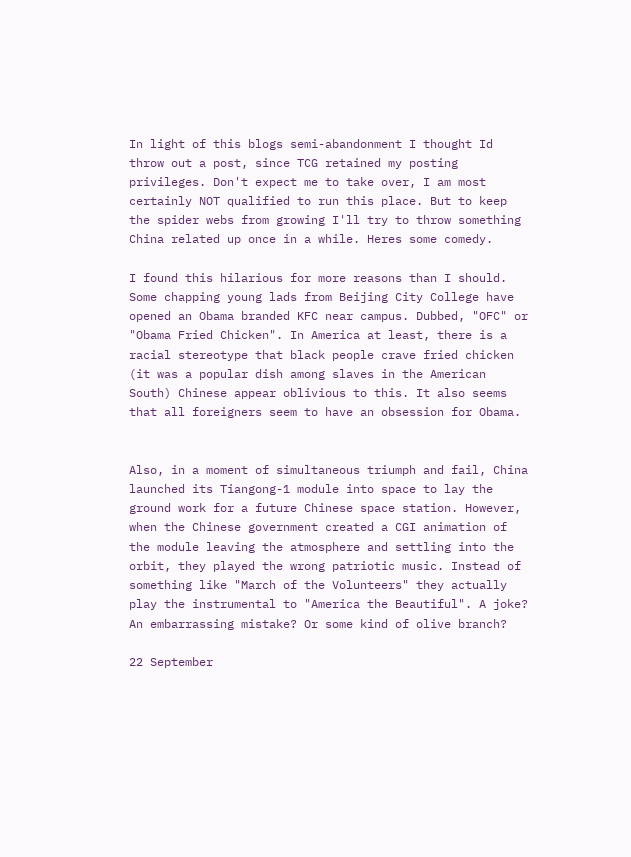In light of this blogs semi-abandonment I thought Id throw out a post, since TCG retained my posting privileges. Don't expect me to take over, I am most certainly NOT qualified to run this place. But to keep the spider webs from growing I'll try to throw something China related up once in a while. Heres some comedy.

I found this hilarious for more reasons than I should. Some chapping young lads from Beijing City College have opened an Obama branded KFC near campus. Dubbed, "OFC" or "Obama Fried Chicken". In America at least, there is a racial stereotype that black people crave fried chicken (it was a popular dish among slaves in the American South) Chinese appear oblivious to this. It also seems that all foreigners seem to have an obsession for Obama.


Also, in a moment of simultaneous triumph and fail, China launched its Tiangong-1 module into space to lay the ground work for a future Chinese space station. However, when the Chinese government created a CGI animation of the module leaving the atmosphere and settling into the orbit, they played the wrong patriotic music. Instead of something like "March of the Volunteers" they actually play the instrumental to "America the Beautiful". A joke? An embarrassing mistake? Or some kind of olive branch?

22 September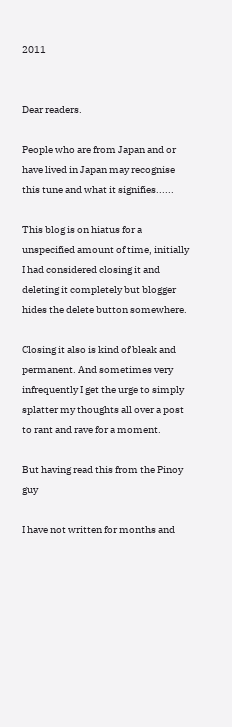2011


Dear readers.

People who are from Japan and or have lived in Japan may recognise this tune and what it signifies......

This blog is on hiatus for a unspecified amount of time, initially I had considered closing it and deleting it completely but blogger hides the delete button somewhere.

Closing it also is kind of bleak and permanent. And sometimes very infrequently I get the urge to simply splatter my thoughts all over a post to rant and rave for a moment.

But having read this from the Pinoy guy

I have not written for months and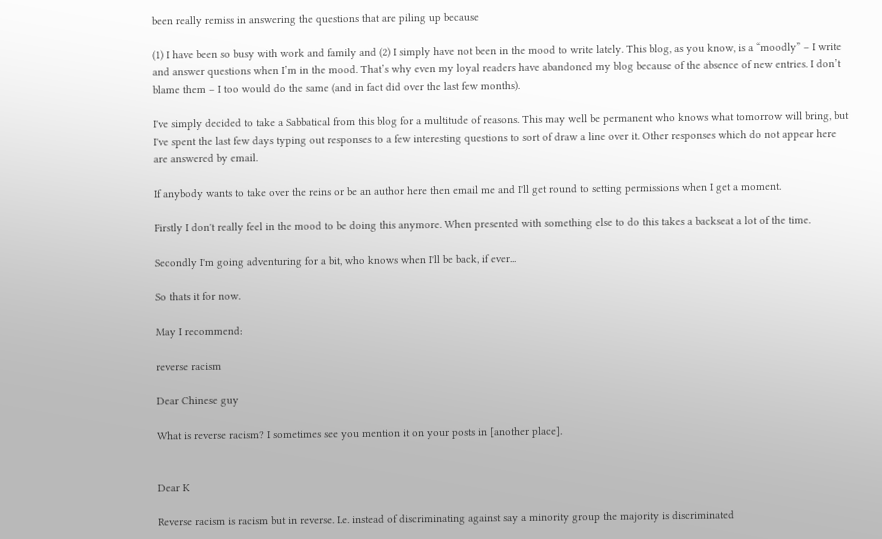been really remiss in answering the questions that are piling up because

(1) I have been so busy with work and family and (2) I simply have not been in the mood to write lately. This blog, as you know, is a “moodly” – I write and answer questions when I’m in the mood. That’s why even my loyal readers have abandoned my blog because of the absence of new entries. I don’t blame them – I too would do the same (and in fact did over the last few months).

I've simply decided to take a Sabbatical from this blog for a multitude of reasons. This may well be permanent who knows what tomorrow will bring, but I've spent the last few days typing out responses to a few interesting questions to sort of draw a line over it. Other responses which do not appear here are answered by email.

If anybody wants to take over the reins or be an author here then email me and I'll get round to setting permissions when I get a moment.

Firstly I don't really feel in the mood to be doing this anymore. When presented with something else to do this takes a backseat a lot of the time.

Secondly I'm going adventuring for a bit, who knows when I'll be back, if ever...

So thats it for now.

May I recommend:

reverse racism

Dear Chinese guy

What is reverse racism? I sometimes see you mention it on your posts in [another place].


Dear K

Reverse racism is racism but in reverse. I.e. instead of discriminating against say a minority group the majority is discriminated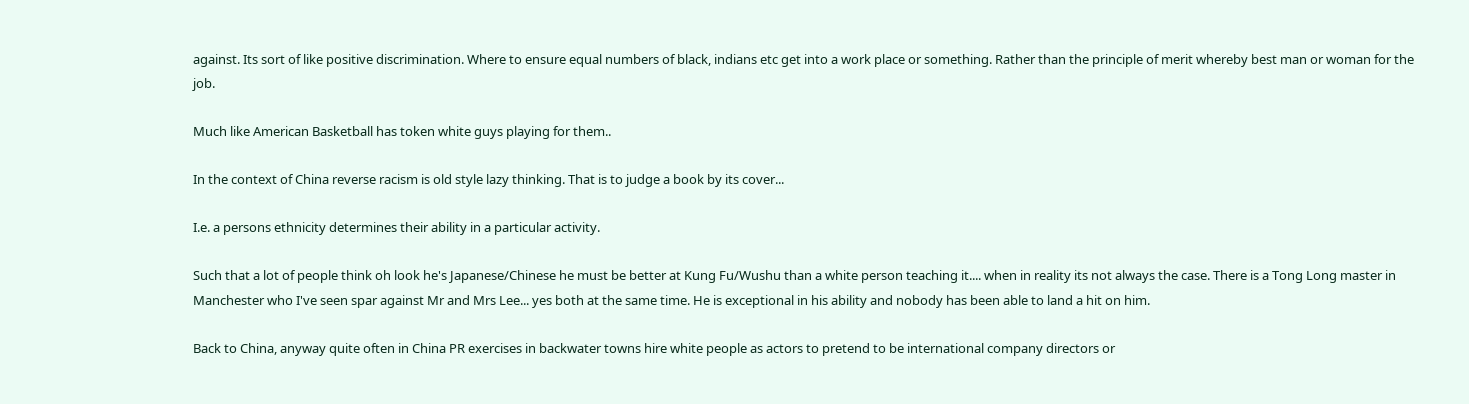against. Its sort of like positive discrimination. Where to ensure equal numbers of black, indians etc get into a work place or something. Rather than the principle of merit whereby best man or woman for the job.

Much like American Basketball has token white guys playing for them..

In the context of China reverse racism is old style lazy thinking. That is to judge a book by its cover...

I.e. a persons ethnicity determines their ability in a particular activity.

Such that a lot of people think oh look he's Japanese/Chinese he must be better at Kung Fu/Wushu than a white person teaching it.... when in reality its not always the case. There is a Tong Long master in Manchester who I've seen spar against Mr and Mrs Lee... yes both at the same time. He is exceptional in his ability and nobody has been able to land a hit on him.

Back to China, anyway quite often in China PR exercises in backwater towns hire white people as actors to pretend to be international company directors or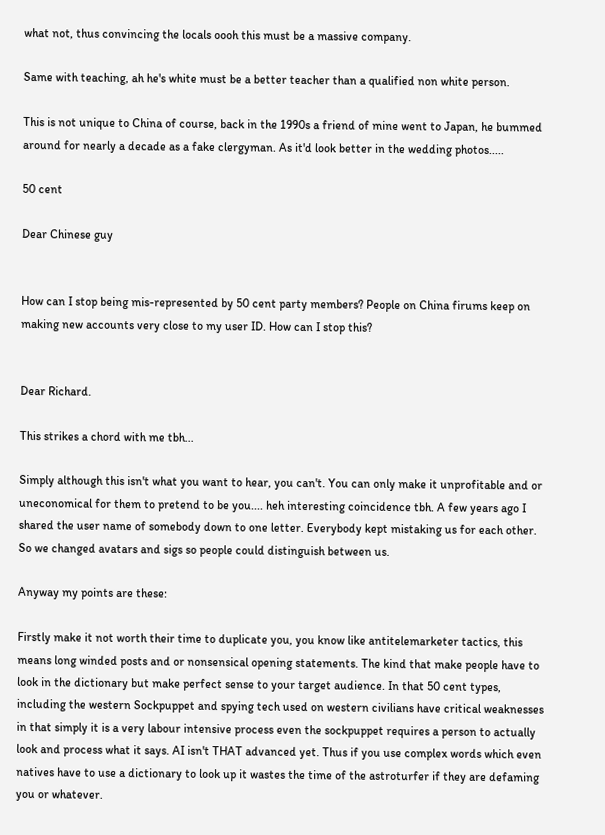what not, thus convincing the locals oooh this must be a massive company.

Same with teaching, ah he's white must be a better teacher than a qualified non white person.

This is not unique to China of course, back in the 1990s a friend of mine went to Japan, he bummed around for nearly a decade as a fake clergyman. As it'd look better in the wedding photos.....

50 cent

Dear Chinese guy


How can I stop being mis-represented by 50 cent party members? People on China firums keep on making new accounts very close to my user ID. How can I stop this?


Dear Richard.

This strikes a chord with me tbh...

Simply although this isn't what you want to hear, you can't. You can only make it unprofitable and or uneconomical for them to pretend to be you.... heh interesting coincidence tbh. A few years ago I shared the user name of somebody down to one letter. Everybody kept mistaking us for each other. So we changed avatars and sigs so people could distinguish between us.

Anyway my points are these:

Firstly make it not worth their time to duplicate you, you know like antitelemarketer tactics, this means long winded posts and or nonsensical opening statements. The kind that make people have to look in the dictionary but make perfect sense to your target audience. In that 50 cent types, including the western Sockpuppet and spying tech used on western civilians have critical weaknesses in that simply it is a very labour intensive process even the sockpuppet requires a person to actually look and process what it says. AI isn't THAT advanced yet. Thus if you use complex words which even natives have to use a dictionary to look up it wastes the time of the astroturfer if they are defaming you or whatever.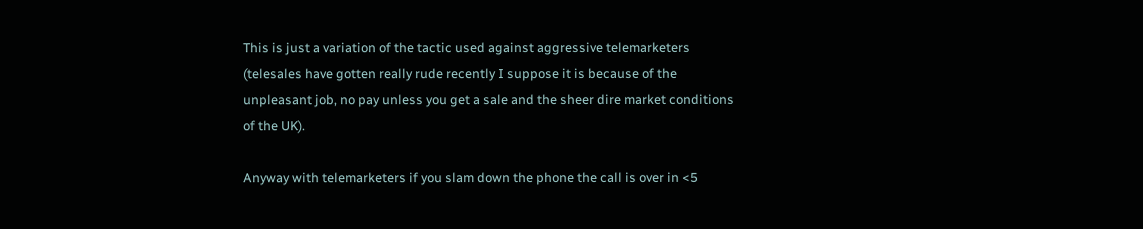This is just a variation of the tactic used against aggressive telemarketers (telesales have gotten really rude recently I suppose it is because of the unpleasant job, no pay unless you get a sale and the sheer dire market conditions of the UK).

Anyway with telemarketers if you slam down the phone the call is over in <5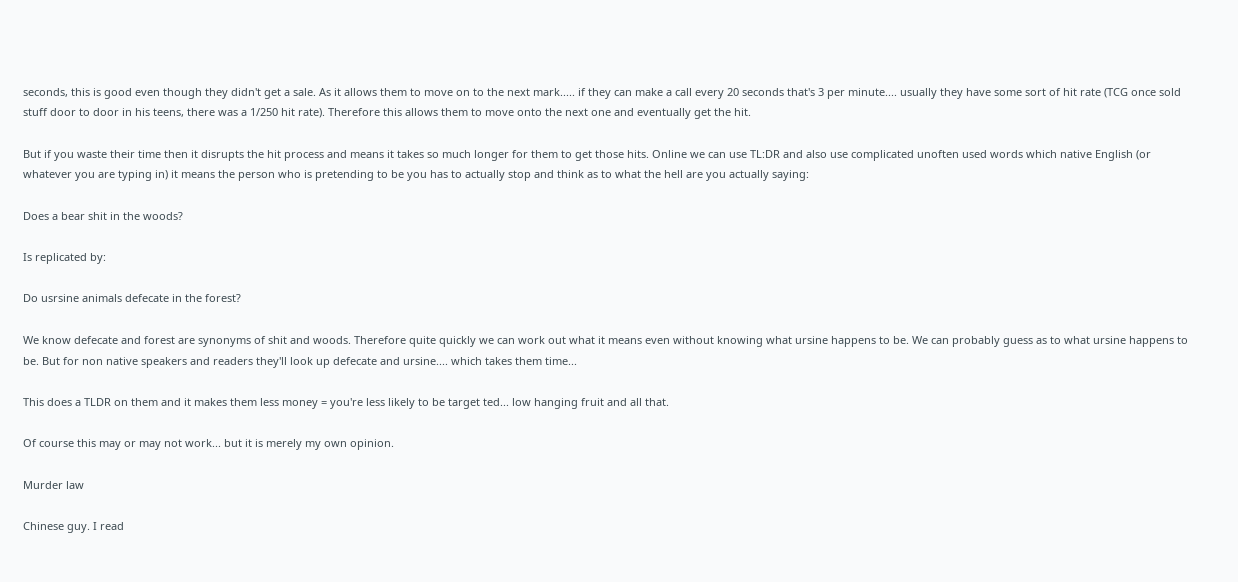seconds, this is good even though they didn't get a sale. As it allows them to move on to the next mark..... if they can make a call every 20 seconds that's 3 per minute.... usually they have some sort of hit rate (TCG once sold stuff door to door in his teens, there was a 1/250 hit rate). Therefore this allows them to move onto the next one and eventually get the hit.

But if you waste their time then it disrupts the hit process and means it takes so much longer for them to get those hits. Online we can use TL:DR and also use complicated unoften used words which native English (or whatever you are typing in) it means the person who is pretending to be you has to actually stop and think as to what the hell are you actually saying:

Does a bear shit in the woods?

Is replicated by:

Do usrsine animals defecate in the forest?

We know defecate and forest are synonyms of shit and woods. Therefore quite quickly we can work out what it means even without knowing what ursine happens to be. We can probably guess as to what ursine happens to be. But for non native speakers and readers they'll look up defecate and ursine.... which takes them time...

This does a TLDR on them and it makes them less money = you're less likely to be target ted... low hanging fruit and all that.

Of course this may or may not work... but it is merely my own opinion.

Murder law

Chinese guy. I read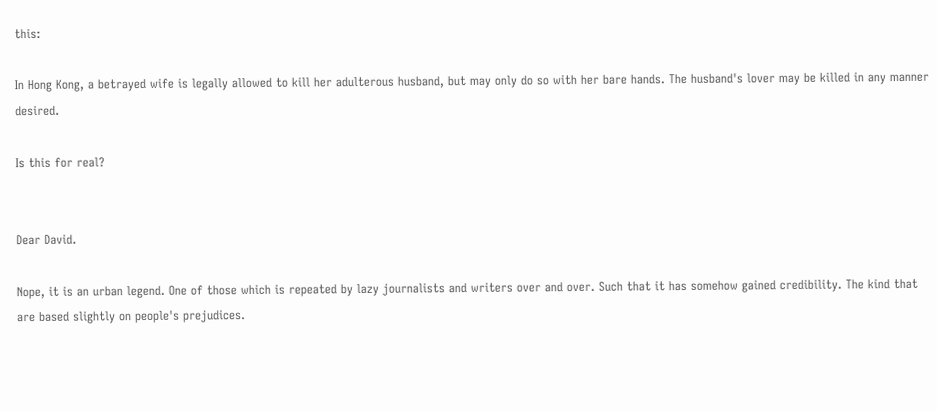this:

In Hong Kong, a betrayed wife is legally allowed to kill her adulterous husband, but may only do so with her bare hands. The husband's lover may be killed in any manner desired.

Is this for real?


Dear David.

Nope, it is an urban legend. One of those which is repeated by lazy journalists and writers over and over. Such that it has somehow gained credibility. The kind that are based slightly on people's prejudices.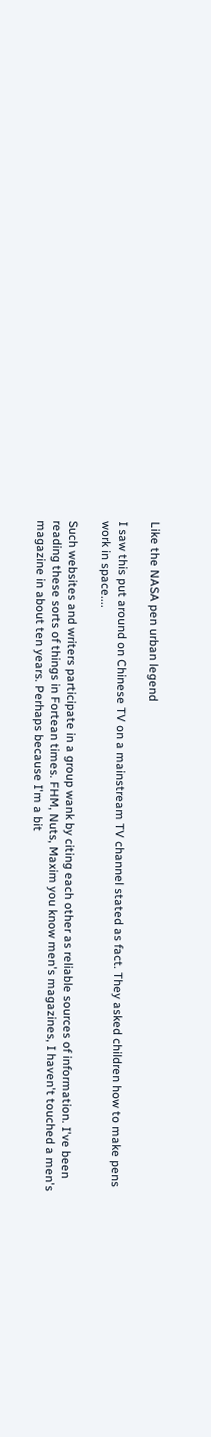Like the NASA pen urban legend

I saw this put around on Chinese TV on a mainstream TV channel stated as fact. They asked children how to make pens work in space....

Such websites and writers participate in a group wank by citing each other as reliable sources of information. I've been reading these sorts of things in Fortean times. FHM, Nuts, Maxim you know men's magazines, I haven't touched a men's magazine in about ten years. Perhaps because I'm a bit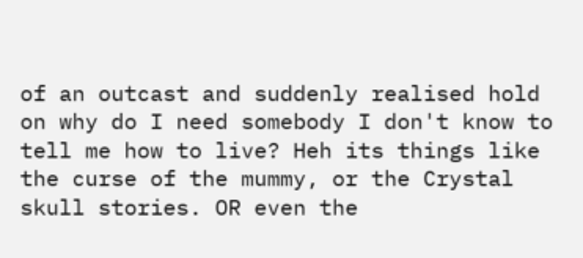of an outcast and suddenly realised hold on why do I need somebody I don't know to tell me how to live? Heh its things like the curse of the mummy, or the Crystal skull stories. OR even the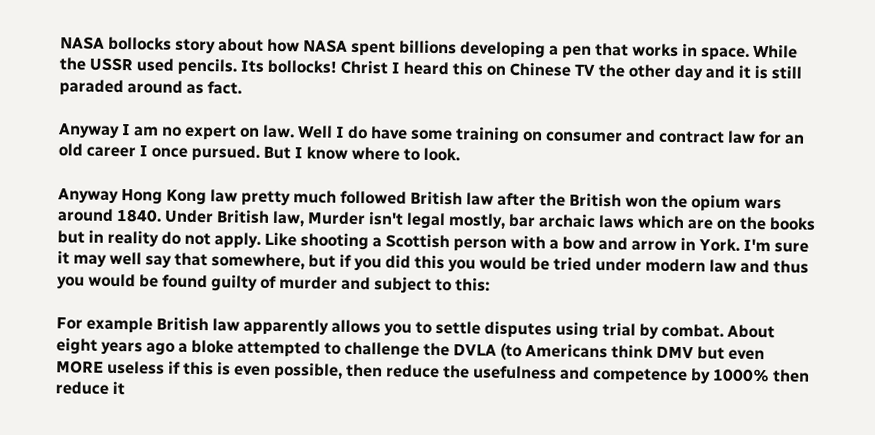NASA bollocks story about how NASA spent billions developing a pen that works in space. While the USSR used pencils. Its bollocks! Christ I heard this on Chinese TV the other day and it is still paraded around as fact.

Anyway I am no expert on law. Well I do have some training on consumer and contract law for an old career I once pursued. But I know where to look.

Anyway Hong Kong law pretty much followed British law after the British won the opium wars around 1840. Under British law, Murder isn't legal mostly, bar archaic laws which are on the books but in reality do not apply. Like shooting a Scottish person with a bow and arrow in York. I'm sure it may well say that somewhere, but if you did this you would be tried under modern law and thus you would be found guilty of murder and subject to this:

For example British law apparently allows you to settle disputes using trial by combat. About eight years ago a bloke attempted to challenge the DVLA (to Americans think DMV but even MORE useless if this is even possible, then reduce the usefulness and competence by 1000% then reduce it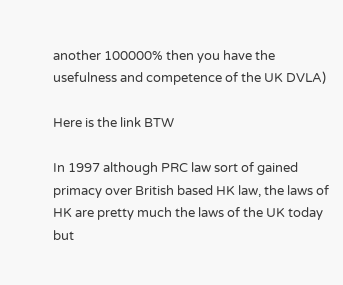another 100000% then you have the usefulness and competence of the UK DVLA)

Here is the link BTW

In 1997 although PRC law sort of gained primacy over British based HK law, the laws of HK are pretty much the laws of the UK today but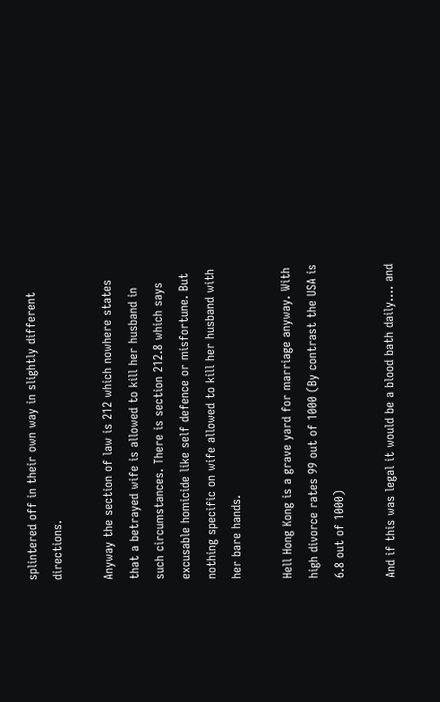splintered off in their own way in slightly different directions.

Anyway the section of law is 212 which nowhere states that a betrayed wife is allowed to kill her husband in such circumstances. There is section 212.8 which says excusable homicide like self defence or misfortune. But nothing specific on wife allowed to kill her husband with her bare hands.

Hell Hong Kong is a grave yard for marriage anyway. With high divorce rates 99 out of 1000 (By contrast the USA is 6.8 out of 1000)

And if this was legal it would be a blood bath daily.... and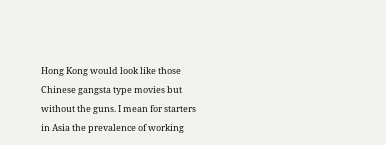Hong Kong would look like those Chinese gangsta type movies but without the guns. I mean for starters in Asia the prevalence of working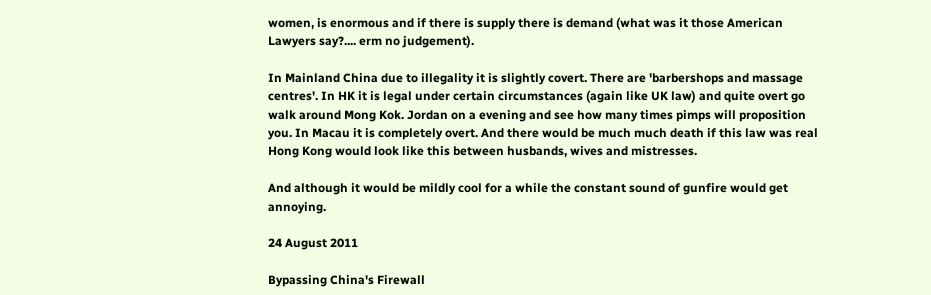women, is enormous and if there is supply there is demand (what was it those American Lawyers say?.... erm no judgement).

In Mainland China due to illegality it is slightly covert. There are 'barbershops and massage centres'. In HK it is legal under certain circumstances (again like UK law) and quite overt go walk around Mong Kok. Jordan on a evening and see how many times pimps will proposition you. In Macau it is completely overt. And there would be much much death if this law was real Hong Kong would look like this between husbands, wives and mistresses.

And although it would be mildly cool for a while the constant sound of gunfire would get annoying.

24 August 2011

Bypassing China's Firewall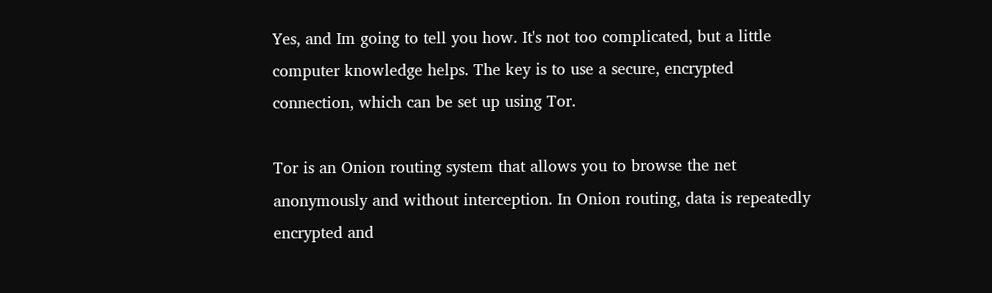Yes, and Im going to tell you how. It's not too complicated, but a little computer knowledge helps. The key is to use a secure, encrypted connection, which can be set up using Tor.

Tor is an Onion routing system that allows you to browse the net anonymously and without interception. In Onion routing, data is repeatedly encrypted and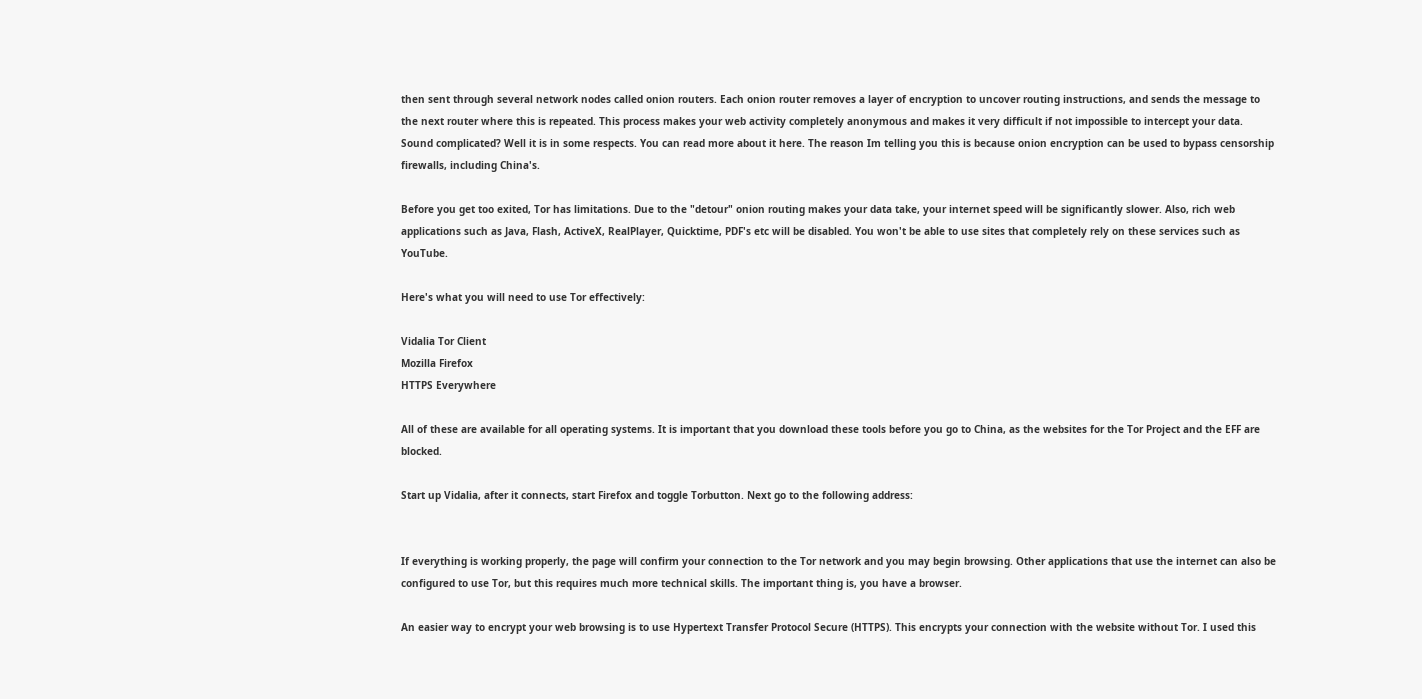then sent through several network nodes called onion routers. Each onion router removes a layer of encryption to uncover routing instructions, and sends the message to the next router where this is repeated. This process makes your web activity completely anonymous and makes it very difficult if not impossible to intercept your data. Sound complicated? Well it is in some respects. You can read more about it here. The reason Im telling you this is because onion encryption can be used to bypass censorship firewalls, including China's.

Before you get too exited, Tor has limitations. Due to the "detour" onion routing makes your data take, your internet speed will be significantly slower. Also, rich web applications such as Java, Flash, ActiveX, RealPlayer, Quicktime, PDF's etc will be disabled. You won't be able to use sites that completely rely on these services such as YouTube.

Here's what you will need to use Tor effectively:

Vidalia Tor Client
Mozilla Firefox
HTTPS Everywhere

All of these are available for all operating systems. It is important that you download these tools before you go to China, as the websites for the Tor Project and the EFF are blocked.

Start up Vidalia, after it connects, start Firefox and toggle Torbutton. Next go to the following address:


If everything is working properly, the page will confirm your connection to the Tor network and you may begin browsing. Other applications that use the internet can also be configured to use Tor, but this requires much more technical skills. The important thing is, you have a browser.

An easier way to encrypt your web browsing is to use Hypertext Transfer Protocol Secure (HTTPS). This encrypts your connection with the website without Tor. I used this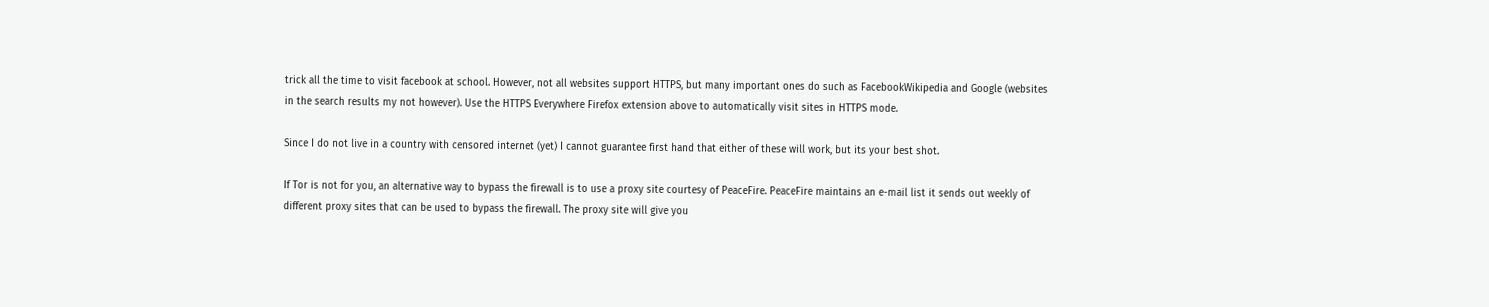trick all the time to visit facebook at school. However, not all websites support HTTPS, but many important ones do such as FacebookWikipedia and Google (websites in the search results my not however). Use the HTTPS Everywhere Firefox extension above to automatically visit sites in HTTPS mode.

Since I do not live in a country with censored internet (yet) I cannot guarantee first hand that either of these will work, but its your best shot.

If Tor is not for you, an alternative way to bypass the firewall is to use a proxy site courtesy of PeaceFire. PeaceFire maintains an e-mail list it sends out weekly of different proxy sites that can be used to bypass the firewall. The proxy site will give you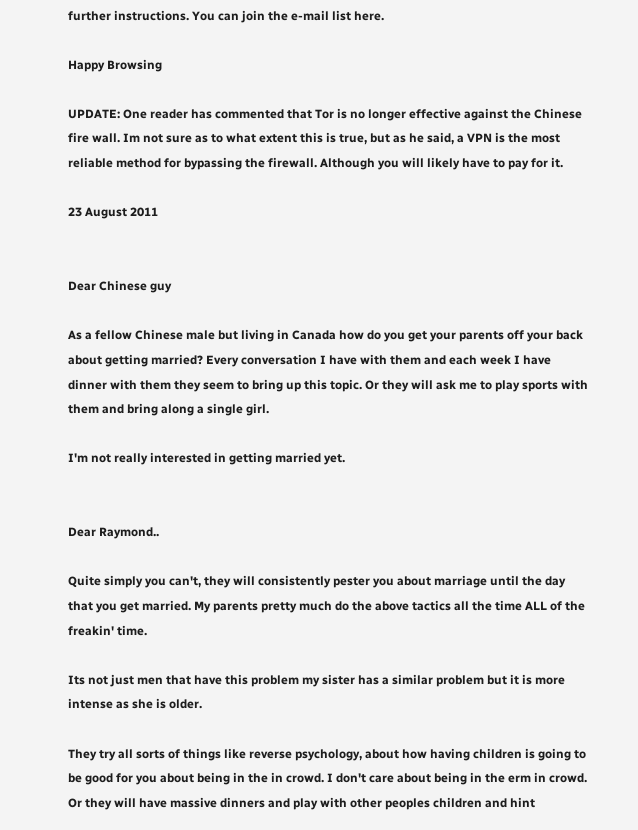further instructions. You can join the e-mail list here.

Happy Browsing

UPDATE: One reader has commented that Tor is no longer effective against the Chinese fire wall. Im not sure as to what extent this is true, but as he said, a VPN is the most reliable method for bypassing the firewall. Although you will likely have to pay for it.

23 August 2011


Dear Chinese guy

As a fellow Chinese male but living in Canada how do you get your parents off your back about getting married? Every conversation I have with them and each week I have dinner with them they seem to bring up this topic. Or they will ask me to play sports with them and bring along a single girl.

I'm not really interested in getting married yet.


Dear Raymond..

Quite simply you can't, they will consistently pester you about marriage until the day that you get married. My parents pretty much do the above tactics all the time ALL of the freakin' time.

Its not just men that have this problem my sister has a similar problem but it is more intense as she is older.

They try all sorts of things like reverse psychology, about how having children is going to be good for you about being in the in crowd. I don't care about being in the erm in crowd. Or they will have massive dinners and play with other peoples children and hint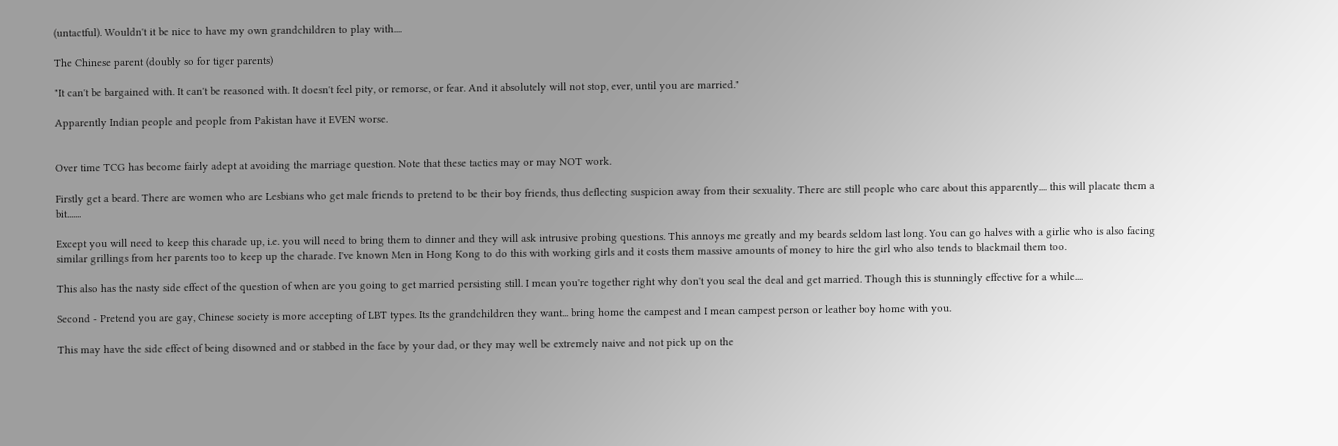(untactful). Wouldn't it be nice to have my own grandchildren to play with....

The Chinese parent (doubly so for tiger parents)

"It can't be bargained with. It can't be reasoned with. It doesn't feel pity, or remorse, or fear. And it absolutely will not stop, ever, until you are married."

Apparently Indian people and people from Pakistan have it EVEN worse.


Over time TCG has become fairly adept at avoiding the marriage question. Note that these tactics may or may NOT work.

Firstly get a beard. There are women who are Lesbians who get male friends to pretend to be their boy friends, thus deflecting suspicion away from their sexuality. There are still people who care about this apparently.... this will placate them a bit.......

Except you will need to keep this charade up, i.e. you will need to bring them to dinner and they will ask intrusive probing questions. This annoys me greatly and my beards seldom last long. You can go halves with a girlie who is also facing similar grillings from her parents too to keep up the charade. I've known Men in Hong Kong to do this with working girls and it costs them massive amounts of money to hire the girl who also tends to blackmail them too.

This also has the nasty side effect of the question of when are you going to get married persisting still. I mean you're together right why don't you seal the deal and get married. Though this is stunningly effective for a while....

Second - Pretend you are gay, Chinese society is more accepting of LBT types. Its the grandchildren they want... bring home the campest and I mean campest person or leather boy home with you.

This may have the side effect of being disowned and or stabbed in the face by your dad, or they may well be extremely naive and not pick up on the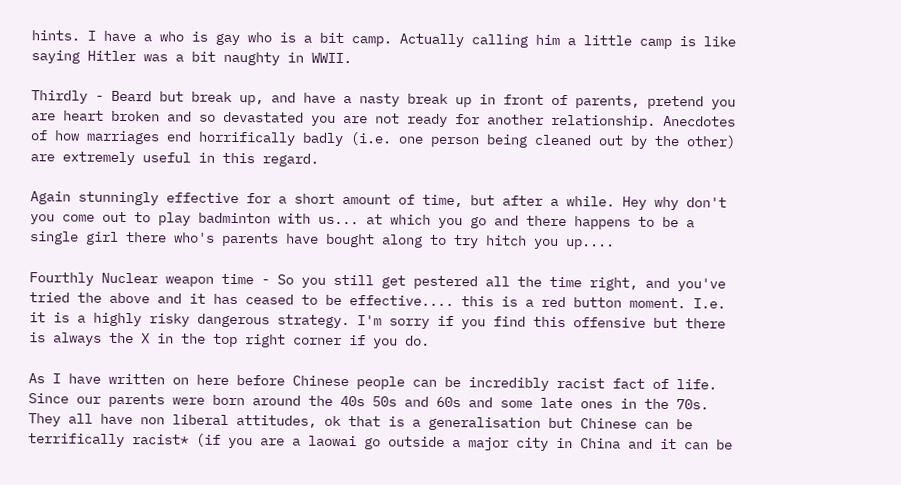hints. I have a who is gay who is a bit camp. Actually calling him a little camp is like saying Hitler was a bit naughty in WWII.

Thirdly - Beard but break up, and have a nasty break up in front of parents, pretend you are heart broken and so devastated you are not ready for another relationship. Anecdotes of how marriages end horrifically badly (i.e. one person being cleaned out by the other) are extremely useful in this regard.

Again stunningly effective for a short amount of time, but after a while. Hey why don't you come out to play badminton with us... at which you go and there happens to be a single girl there who's parents have bought along to try hitch you up....

Fourthly Nuclear weapon time - So you still get pestered all the time right, and you've tried the above and it has ceased to be effective.... this is a red button moment. I.e. it is a highly risky dangerous strategy. I'm sorry if you find this offensive but there is always the X in the top right corner if you do.

As I have written on here before Chinese people can be incredibly racist fact of life. Since our parents were born around the 40s 50s and 60s and some late ones in the 70s. They all have non liberal attitudes, ok that is a generalisation but Chinese can be terrifically racist* (if you are a laowai go outside a major city in China and it can be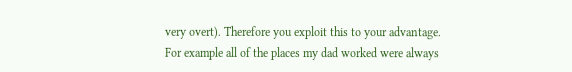very overt). Therefore you exploit this to your advantage. For example all of the places my dad worked were always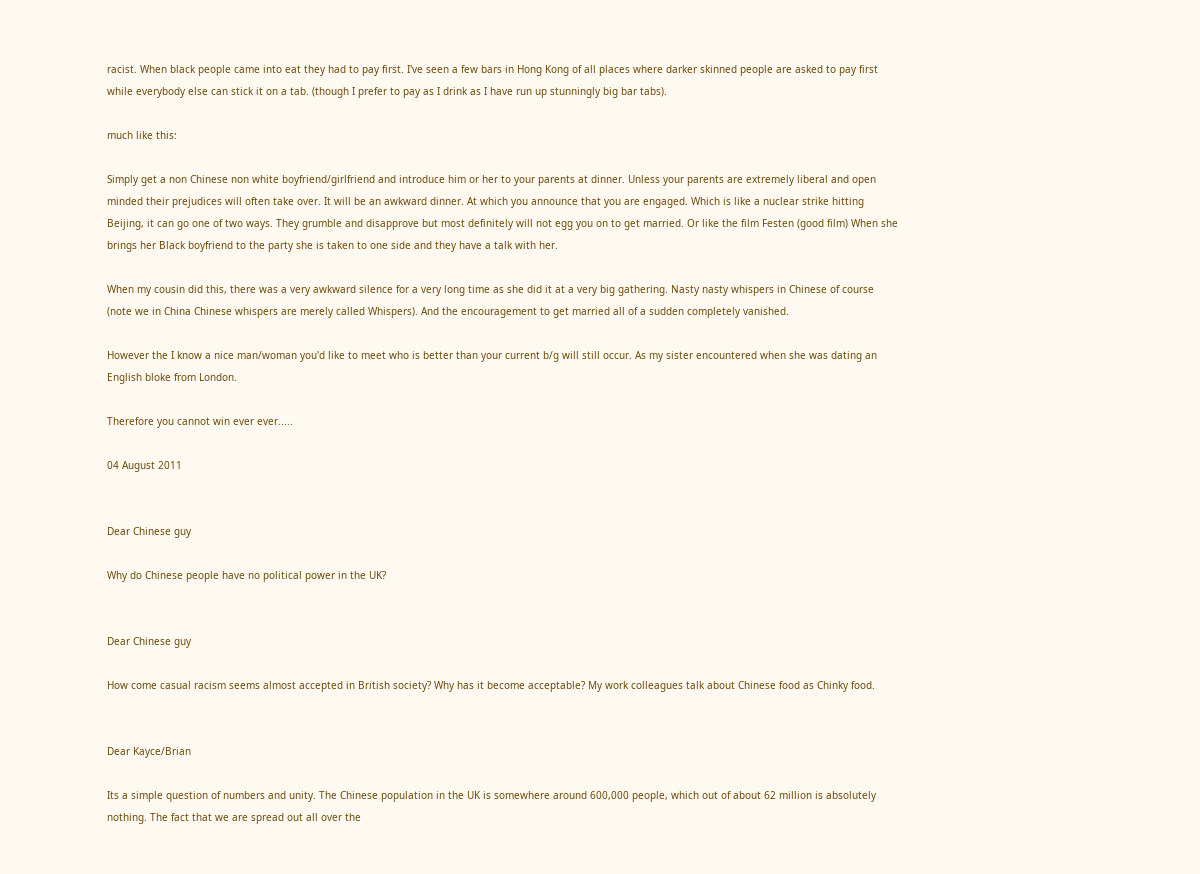racist. When black people came into eat they had to pay first. I've seen a few bars in Hong Kong of all places where darker skinned people are asked to pay first while everybody else can stick it on a tab. (though I prefer to pay as I drink as I have run up stunningly big bar tabs).

much like this:

Simply get a non Chinese non white boyfriend/girlfriend and introduce him or her to your parents at dinner. Unless your parents are extremely liberal and open minded their prejudices will often take over. It will be an awkward dinner. At which you announce that you are engaged. Which is like a nuclear strike hitting Beijing, it can go one of two ways. They grumble and disapprove but most definitely will not egg you on to get married. Or like the film Festen (good film) When she brings her Black boyfriend to the party she is taken to one side and they have a talk with her.

When my cousin did this, there was a very awkward silence for a very long time as she did it at a very big gathering. Nasty nasty whispers in Chinese of course (note we in China Chinese whispers are merely called Whispers). And the encouragement to get married all of a sudden completely vanished.

However the I know a nice man/woman you'd like to meet who is better than your current b/g will still occur. As my sister encountered when she was dating an English bloke from London.

Therefore you cannot win ever ever.....

04 August 2011


Dear Chinese guy

Why do Chinese people have no political power in the UK?


Dear Chinese guy

How come casual racism seems almost accepted in British society? Why has it become acceptable? My work colleagues talk about Chinese food as Chinky food.


Dear Kayce/Brian

Its a simple question of numbers and unity. The Chinese population in the UK is somewhere around 600,000 people, which out of about 62 million is absolutely nothing. The fact that we are spread out all over the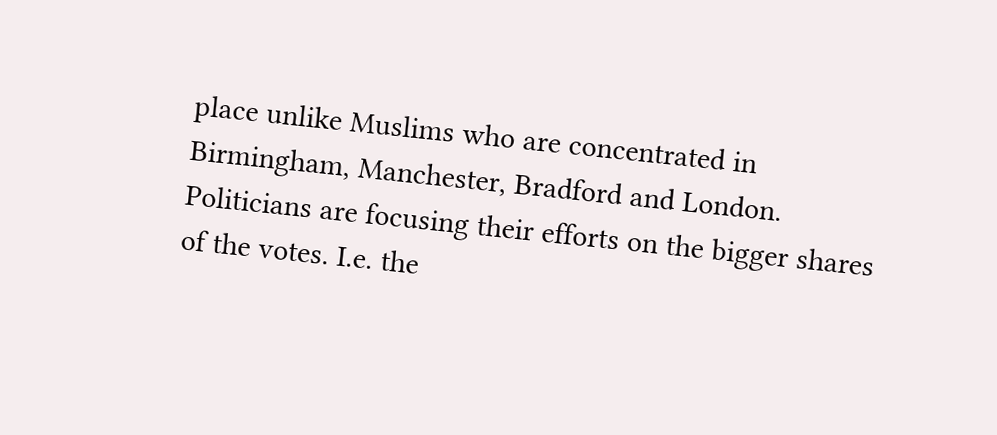place unlike Muslims who are concentrated in Birmingham, Manchester, Bradford and London. Politicians are focusing their efforts on the bigger shares of the votes. I.e. the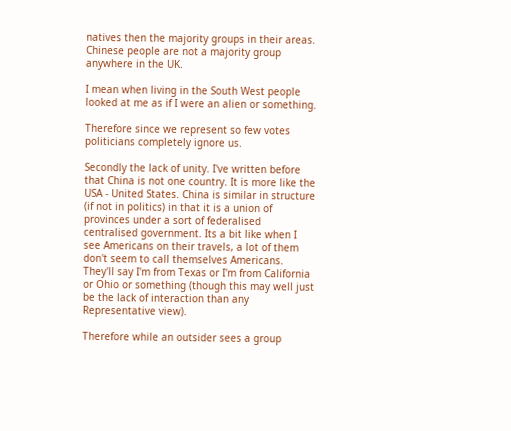natives then the majority groups in their areas. Chinese people are not a majority group anywhere in the UK.

I mean when living in the South West people looked at me as if I were an alien or something.

Therefore since we represent so few votes politicians completely ignore us.

Secondly the lack of unity. I've written before that China is not one country. It is more like the USA - United States. China is similar in structure (if not in politics) in that it is a union of provinces under a sort of federalised centralised government. Its a bit like when I see Americans on their travels, a lot of them don't seem to call themselves Americans. They'll say I'm from Texas or I'm from California or Ohio or something (though this may well just be the lack of interaction than any Representative view).

Therefore while an outsider sees a group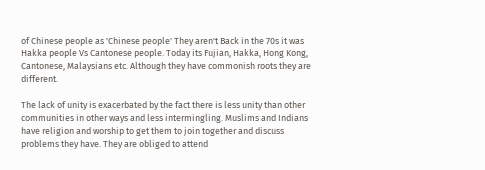of Chinese people as 'Chinese people' They aren't Back in the 70s it was Hakka people Vs Cantonese people. Today its Fujian, Hakka, Hong Kong, Cantonese, Malaysians etc. Although they have commonish roots they are different.

The lack of unity is exacerbated by the fact there is less unity than other communities in other ways and less intermingling. Muslims and Indians have religion and worship to get them to join together and discuss problems they have. They are obliged to attend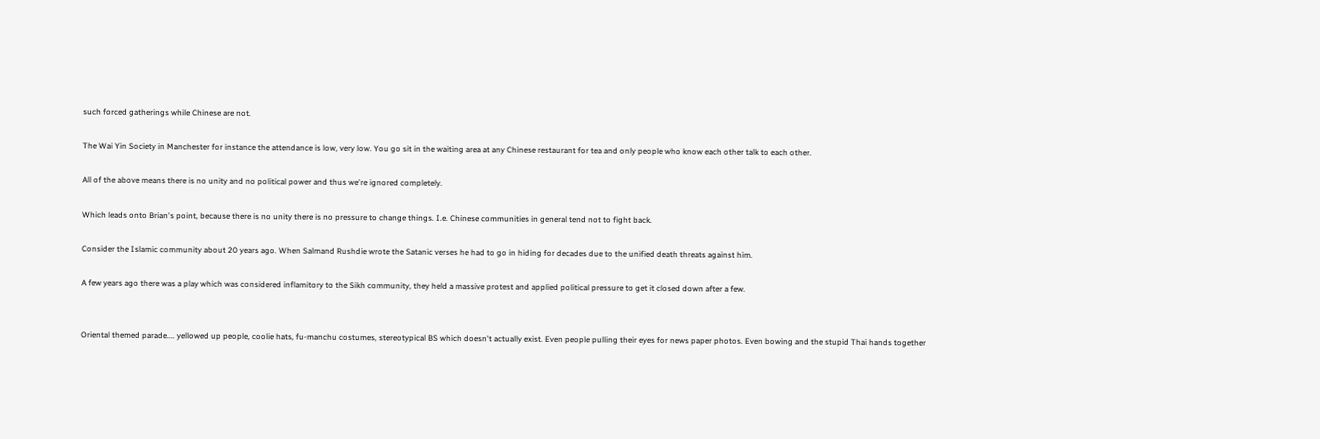such forced gatherings while Chinese are not.

The Wai Yin Society in Manchester for instance the attendance is low, very low. You go sit in the waiting area at any Chinese restaurant for tea and only people who know each other talk to each other.

All of the above means there is no unity and no political power and thus we're ignored completely.

Which leads onto Brian's point, because there is no unity there is no pressure to change things. I.e. Chinese communities in general tend not to fight back.

Consider the Islamic community about 20 years ago. When Salmand Rushdie wrote the Satanic verses he had to go in hiding for decades due to the unified death threats against him.

A few years ago there was a play which was considered inflamitory to the Sikh community, they held a massive protest and applied political pressure to get it closed down after a few.


Oriental themed parade.... yellowed up people, coolie hats, fu-manchu costumes, stereotypical BS which doesn't actually exist. Even people pulling their eyes for news paper photos. Even bowing and the stupid Thai hands together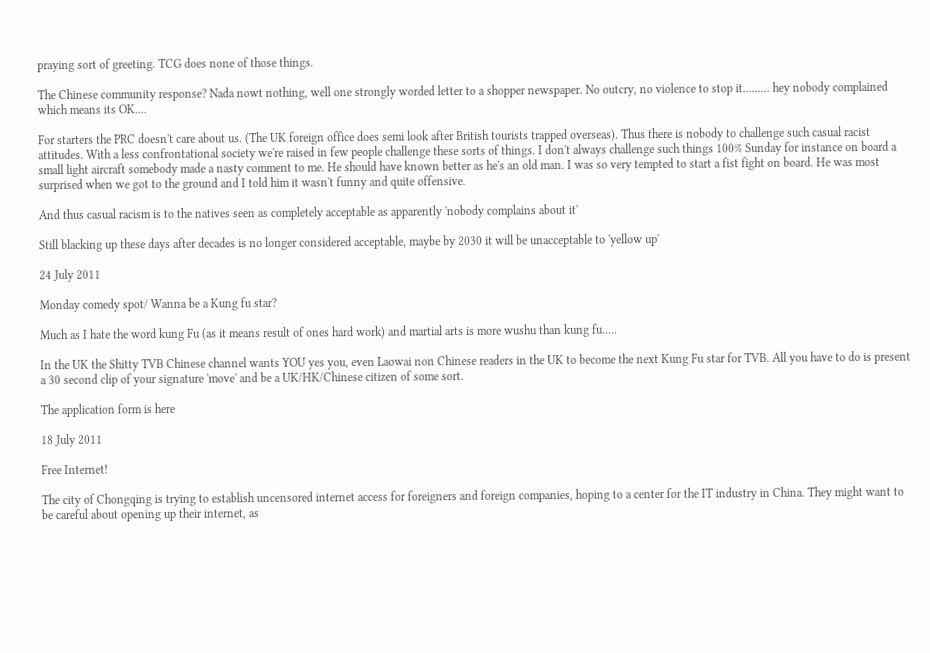praying sort of greeting. TCG does none of those things.

The Chinese community response? Nada nowt nothing, well one strongly worded letter to a shopper newspaper. No outcry, no violence to stop it......... hey nobody complained which means its OK....

For starters the PRC doesn't care about us. (The UK foreign office does semi look after British tourists trapped overseas). Thus there is nobody to challenge such casual racist attitudes. With a less confrontational society we're raised in few people challenge these sorts of things. I don't always challenge such things 100% Sunday for instance on board a small light aircraft somebody made a nasty comment to me. He should have known better as he's an old man. I was so very tempted to start a fist fight on board. He was most surprised when we got to the ground and I told him it wasn't funny and quite offensive.

And thus casual racism is to the natives seen as completely acceptable as apparently 'nobody complains about it'

Still blacking up these days after decades is no longer considered acceptable, maybe by 2030 it will be unacceptable to 'yellow up'

24 July 2011

Monday comedy spot/ Wanna be a Kung fu star?

Much as I hate the word kung Fu (as it means result of ones hard work) and martial arts is more wushu than kung fu.....

In the UK the Shitty TVB Chinese channel wants YOU yes you, even Laowai non Chinese readers in the UK to become the next Kung Fu star for TVB. All you have to do is present a 30 second clip of your signature 'move' and be a UK/HK/Chinese citizen of some sort.

The application form is here

18 July 2011

Free Internet!

The city of Chongqing is trying to establish uncensored internet access for foreigners and foreign companies, hoping to a center for the IT industry in China. They might want to be careful about opening up their internet, as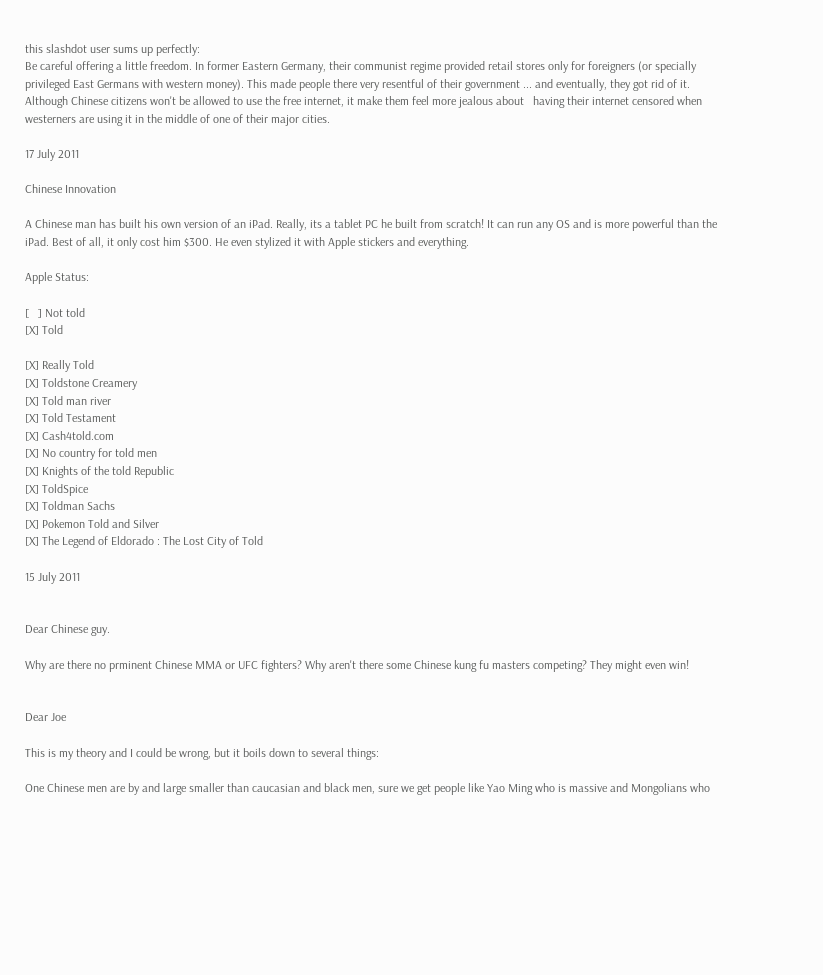this slashdot user sums up perfectly:
Be careful offering a little freedom. In former Eastern Germany, their communist regime provided retail stores only for foreigners (or specially privileged East Germans with western money). This made people there very resentful of their government ... and eventually, they got rid of it.
Although Chinese citizens won't be allowed to use the free internet, it make them feel more jealous about   having their internet censored when westerners are using it in the middle of one of their major cities.

17 July 2011

Chinese Innovation

A Chinese man has built his own version of an iPad. Really, its a tablet PC he built from scratch! It can run any OS and is more powerful than the iPad. Best of all, it only cost him $300. He even stylized it with Apple stickers and everything.

Apple Status:

[   ] Not told
[X] Told

[X] Really Told
[X] Toldstone Creamery
[X] Told man river
[X] Told Testament
[X] Cash4told.com
[X] No country for told men
[X] Knights of the told Republic
[X] ToldSpice
[X] Toldman Sachs
[X] Pokemon Told and Silver
[X] The Legend of Eldorado : The Lost City of Told

15 July 2011


Dear Chinese guy.

Why are there no prminent Chinese MMA or UFC fighters? Why aren't there some Chinese kung fu masters competing? They might even win!


Dear Joe

This is my theory and I could be wrong, but it boils down to several things:

One Chinese men are by and large smaller than caucasian and black men, sure we get people like Yao Ming who is massive and Mongolians who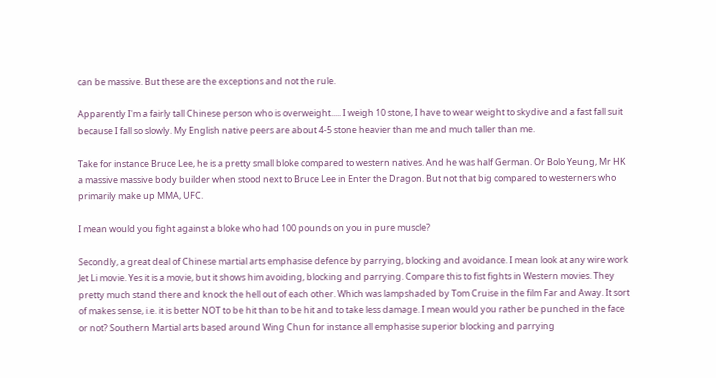can be massive. But these are the exceptions and not the rule.

Apparently I'm a fairly tall Chinese person who is overweight..... I weigh 10 stone, I have to wear weight to skydive and a fast fall suit because I fall so slowly. My English native peers are about 4-5 stone heavier than me and much taller than me.

Take for instance Bruce Lee, he is a pretty small bloke compared to western natives. And he was half German. Or Bolo Yeung, Mr HK a massive massive body builder when stood next to Bruce Lee in Enter the Dragon. But not that big compared to westerners who primarily make up MMA, UFC.

I mean would you fight against a bloke who had 100 pounds on you in pure muscle?

Secondly, a great deal of Chinese martial arts emphasise defence by parrying, blocking and avoidance. I mean look at any wire work Jet Li movie. Yes it is a movie, but it shows him avoiding, blocking and parrying. Compare this to fist fights in Western movies. They pretty much stand there and knock the hell out of each other. Which was lampshaded by Tom Cruise in the film Far and Away. It sort of makes sense, i.e. it is better NOT to be hit than to be hit and to take less damage. I mean would you rather be punched in the face or not? Southern Martial arts based around Wing Chun for instance all emphasise superior blocking and parrying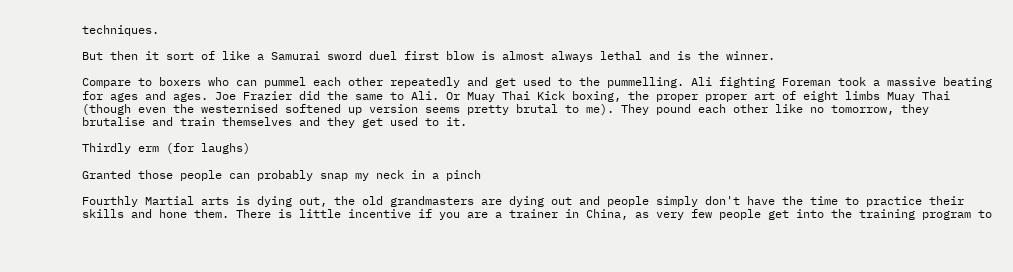techniques.

But then it sort of like a Samurai sword duel first blow is almost always lethal and is the winner.

Compare to boxers who can pummel each other repeatedly and get used to the pummelling. Ali fighting Foreman took a massive beating for ages and ages. Joe Frazier did the same to Ali. Or Muay Thai Kick boxing, the proper proper art of eight limbs Muay Thai (though even the westernised softened up version seems pretty brutal to me). They pound each other like no tomorrow, they brutalise and train themselves and they get used to it.

Thirdly erm (for laughs)

Granted those people can probably snap my neck in a pinch

Fourthly Martial arts is dying out, the old grandmasters are dying out and people simply don't have the time to practice their skills and hone them. There is little incentive if you are a trainer in China, as very few people get into the training program to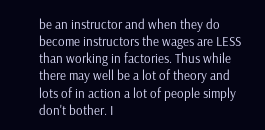be an instructor and when they do become instructors the wages are LESS than working in factories. Thus while there may well be a lot of theory and lots of in action a lot of people simply don't bother. I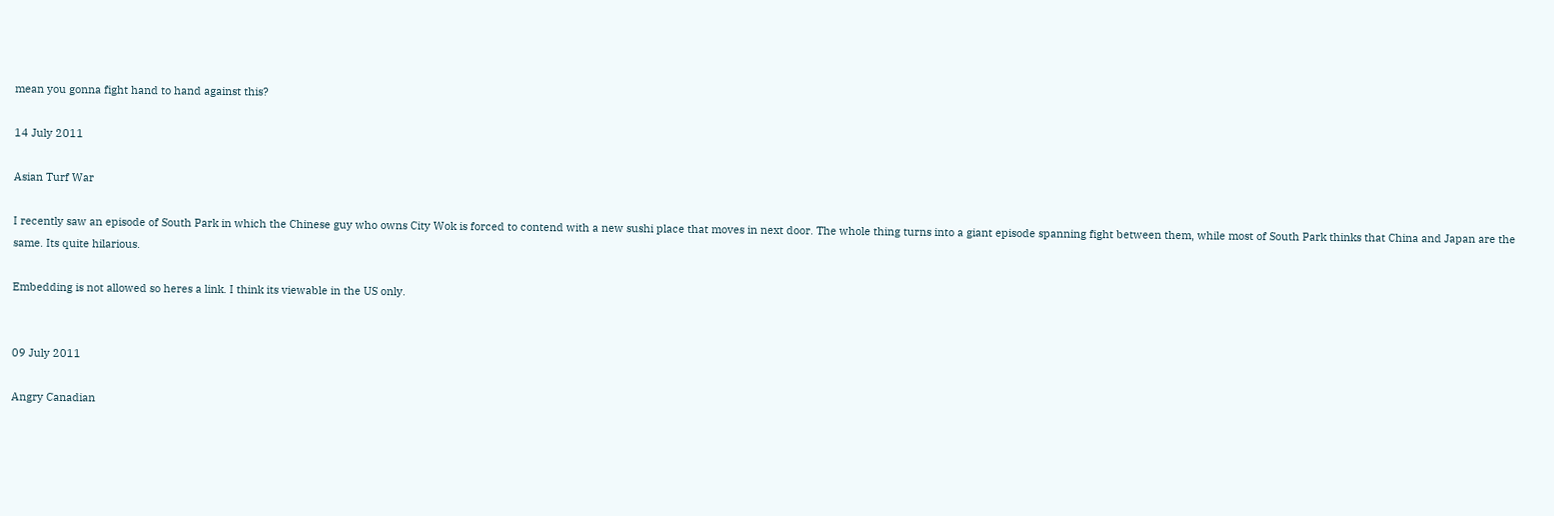mean you gonna fight hand to hand against this?

14 July 2011

Asian Turf War

I recently saw an episode of South Park in which the Chinese guy who owns City Wok is forced to contend with a new sushi place that moves in next door. The whole thing turns into a giant episode spanning fight between them, while most of South Park thinks that China and Japan are the same. Its quite hilarious.

Embedding is not allowed so heres a link. I think its viewable in the US only.


09 July 2011

Angry Canadian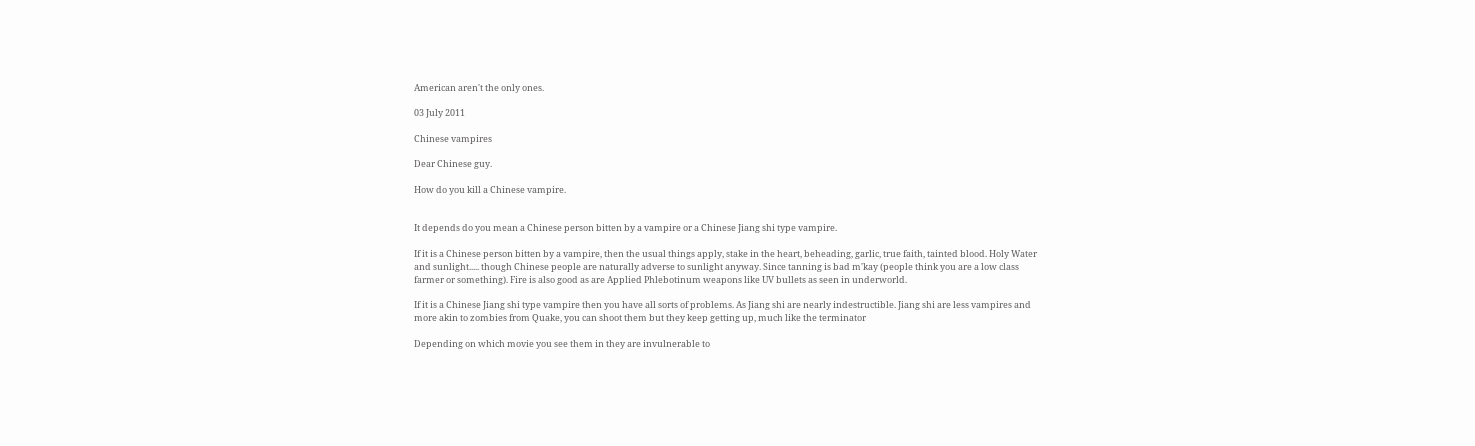American aren't the only ones.

03 July 2011

Chinese vampires

Dear Chinese guy.

How do you kill a Chinese vampire.


It depends do you mean a Chinese person bitten by a vampire or a Chinese Jiang shi type vampire.

If it is a Chinese person bitten by a vampire, then the usual things apply, stake in the heart, beheading, garlic, true faith, tainted blood. Holy Water and sunlight..... though Chinese people are naturally adverse to sunlight anyway. Since tanning is bad m'kay (people think you are a low class farmer or something). Fire is also good as are Applied Phlebotinum weapons like UV bullets as seen in underworld.

If it is a Chinese Jiang shi type vampire then you have all sorts of problems. As Jiang shi are nearly indestructible. Jiang shi are less vampires and more akin to zombies from Quake, you can shoot them but they keep getting up, much like the terminator

Depending on which movie you see them in they are invulnerable to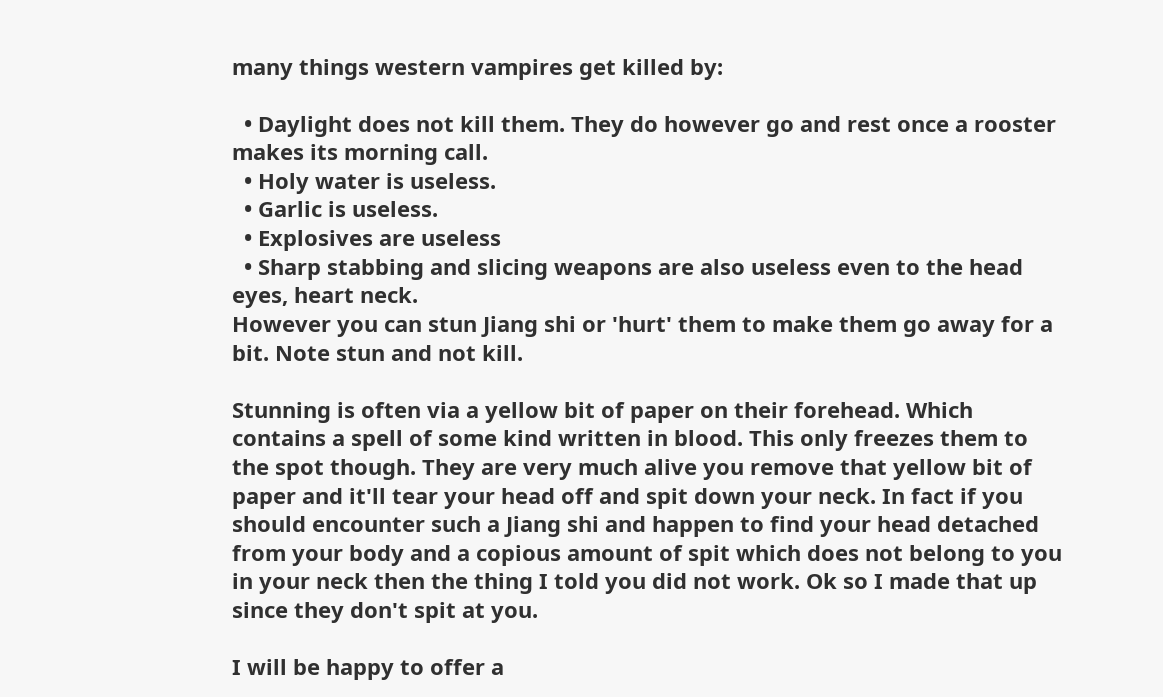many things western vampires get killed by:

  • Daylight does not kill them. They do however go and rest once a rooster makes its morning call.
  • Holy water is useless.
  • Garlic is useless.
  • Explosives are useless
  • Sharp stabbing and slicing weapons are also useless even to the head eyes, heart neck.
However you can stun Jiang shi or 'hurt' them to make them go away for a bit. Note stun and not kill.

Stunning is often via a yellow bit of paper on their forehead. Which contains a spell of some kind written in blood. This only freezes them to the spot though. They are very much alive you remove that yellow bit of paper and it'll tear your head off and spit down your neck. In fact if you should encounter such a Jiang shi and happen to find your head detached from your body and a copious amount of spit which does not belong to you in your neck then the thing I told you did not work. Ok so I made that up since they don't spit at you.

I will be happy to offer a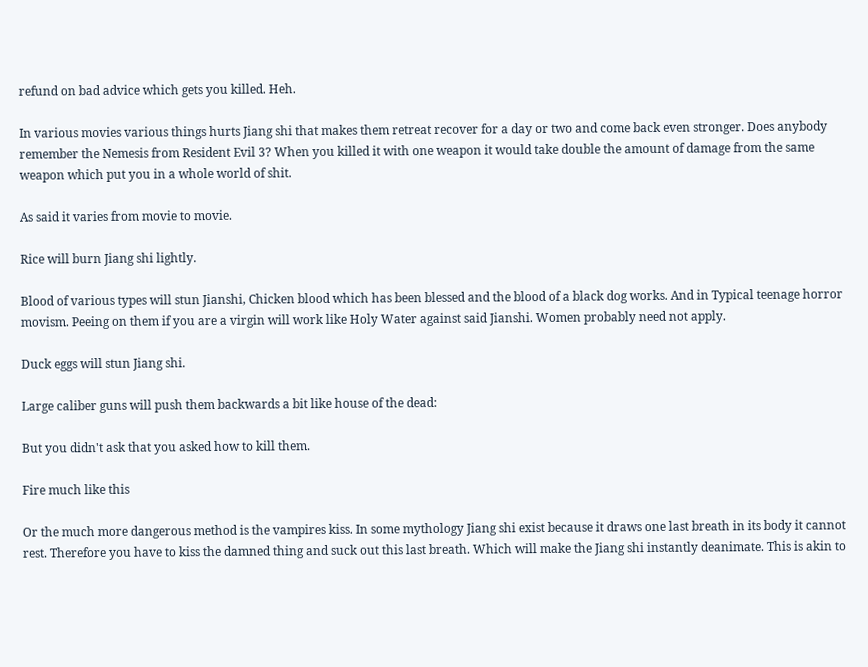refund on bad advice which gets you killed. Heh.

In various movies various things hurts Jiang shi that makes them retreat recover for a day or two and come back even stronger. Does anybody remember the Nemesis from Resident Evil 3? When you killed it with one weapon it would take double the amount of damage from the same weapon which put you in a whole world of shit.

As said it varies from movie to movie.

Rice will burn Jiang shi lightly.

Blood of various types will stun Jianshi, Chicken blood which has been blessed and the blood of a black dog works. And in Typical teenage horror movism. Peeing on them if you are a virgin will work like Holy Water against said Jianshi. Women probably need not apply.

Duck eggs will stun Jiang shi.

Large caliber guns will push them backwards a bit like house of the dead:

But you didn't ask that you asked how to kill them.

Fire much like this

Or the much more dangerous method is the vampires kiss. In some mythology Jiang shi exist because it draws one last breath in its body it cannot rest. Therefore you have to kiss the damned thing and suck out this last breath. Which will make the Jiang shi instantly deanimate. This is akin to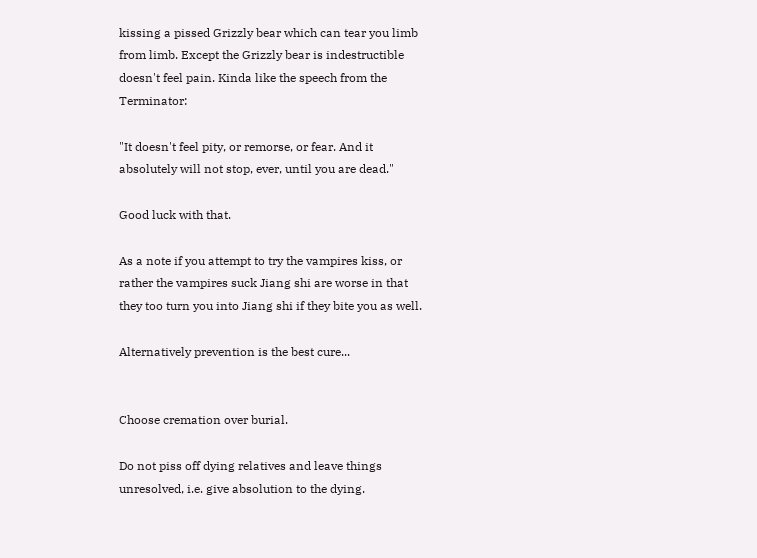kissing a pissed Grizzly bear which can tear you limb from limb. Except the Grizzly bear is indestructible doesn't feel pain. Kinda like the speech from the Terminator:

"It doesn't feel pity, or remorse, or fear. And it absolutely will not stop, ever, until you are dead."

Good luck with that.

As a note if you attempt to try the vampires kiss, or rather the vampires suck Jiang shi are worse in that they too turn you into Jiang shi if they bite you as well.

Alternatively prevention is the best cure...


Choose cremation over burial.

Do not piss off dying relatives and leave things unresolved, i.e. give absolution to the dying.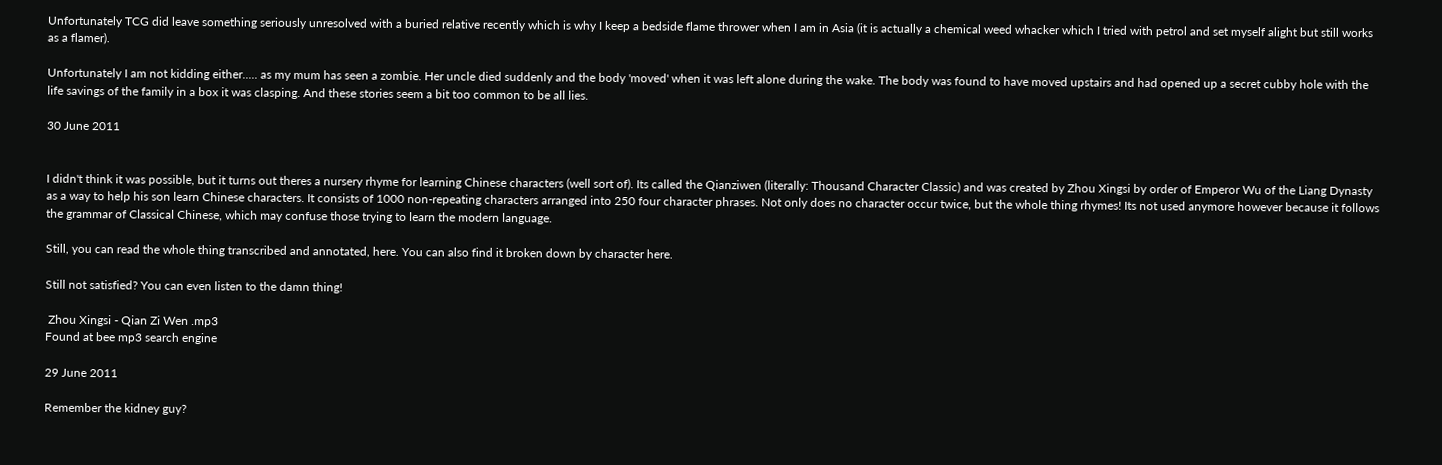Unfortunately TCG did leave something seriously unresolved with a buried relative recently which is why I keep a bedside flame thrower when I am in Asia (it is actually a chemical weed whacker which I tried with petrol and set myself alight but still works as a flamer).

Unfortunately I am not kidding either..... as my mum has seen a zombie. Her uncle died suddenly and the body 'moved' when it was left alone during the wake. The body was found to have moved upstairs and had opened up a secret cubby hole with the life savings of the family in a box it was clasping. And these stories seem a bit too common to be all lies.

30 June 2011


I didn't think it was possible, but it turns out theres a nursery rhyme for learning Chinese characters (well sort of). Its called the Qianziwen (literally: Thousand Character Classic) and was created by Zhou Xingsi by order of Emperor Wu of the Liang Dynasty as a way to help his son learn Chinese characters. It consists of 1000 non-repeating characters arranged into 250 four character phrases. Not only does no character occur twice, but the whole thing rhymes! Its not used anymore however because it follows the grammar of Classical Chinese, which may confuse those trying to learn the modern language.

Still, you can read the whole thing transcribed and annotated, here. You can also find it broken down by character here.

Still not satisfied? You can even listen to the damn thing!

 Zhou Xingsi - Qian Zi Wen .mp3
Found at bee mp3 search engine

29 June 2011

Remember the kidney guy?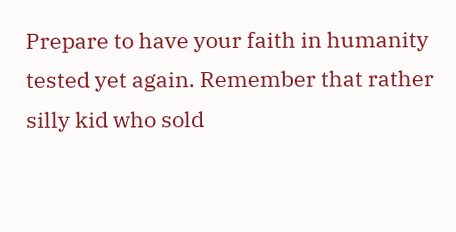Prepare to have your faith in humanity tested yet again. Remember that rather silly kid who sold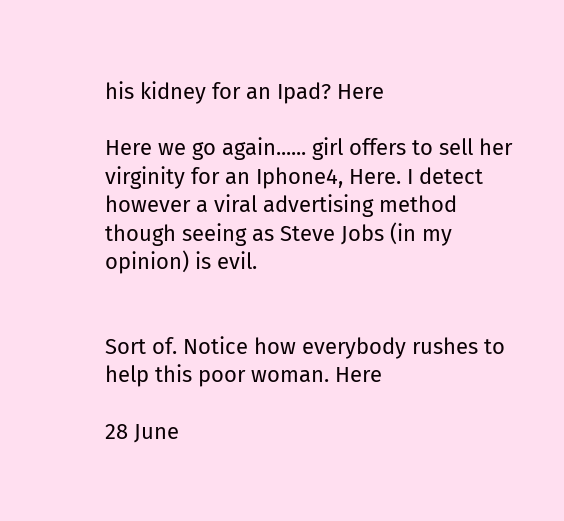his kidney for an Ipad? Here

Here we go again...... girl offers to sell her virginity for an Iphone4, Here. I detect however a viral advertising method though seeing as Steve Jobs (in my opinion) is evil.


Sort of. Notice how everybody rushes to help this poor woman. Here

28 June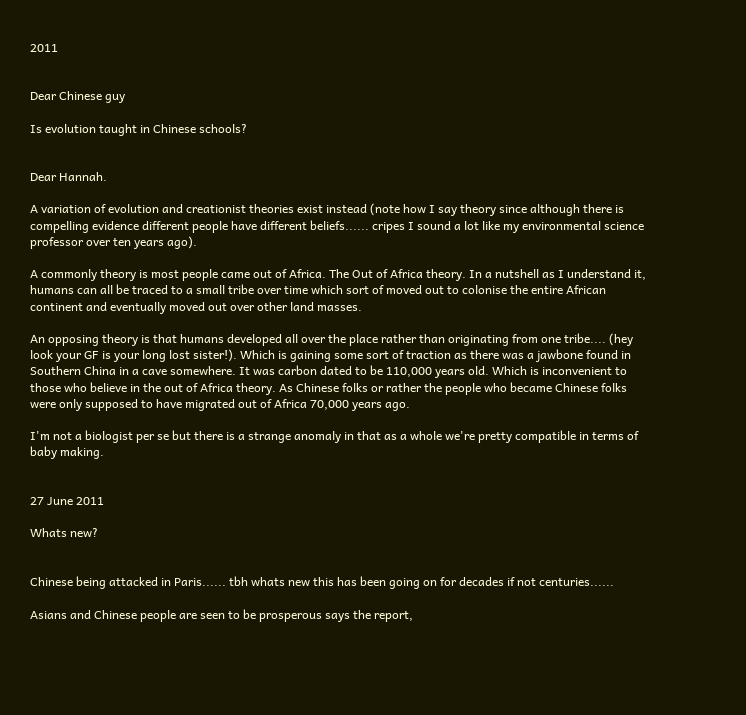2011


Dear Chinese guy

Is evolution taught in Chinese schools?


Dear Hannah.

A variation of evolution and creationist theories exist instead (note how I say theory since although there is compelling evidence different people have different beliefs...... cripes I sound a lot like my environmental science professor over ten years ago).

A commonly theory is most people came out of Africa. The Out of Africa theory. In a nutshell as I understand it, humans can all be traced to a small tribe over time which sort of moved out to colonise the entire African continent and eventually moved out over other land masses.

An opposing theory is that humans developed all over the place rather than originating from one tribe.... (hey look your GF is your long lost sister!). Which is gaining some sort of traction as there was a jawbone found in Southern China in a cave somewhere. It was carbon dated to be 110,000 years old. Which is inconvenient to those who believe in the out of Africa theory. As Chinese folks or rather the people who became Chinese folks were only supposed to have migrated out of Africa 70,000 years ago.

I'm not a biologist per se but there is a strange anomaly in that as a whole we're pretty compatible in terms of baby making.


27 June 2011

Whats new?


Chinese being attacked in Paris...... tbh whats new this has been going on for decades if not centuries......

Asians and Chinese people are seen to be prosperous says the report,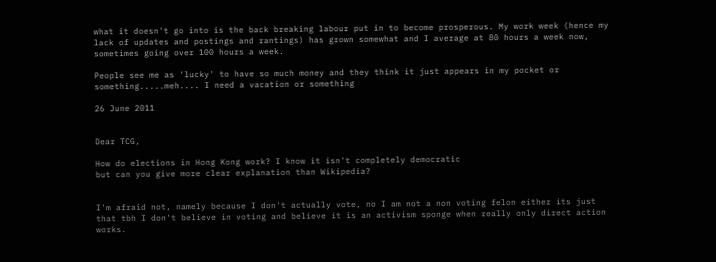what it doesn't go into is the back breaking labour put in to become prosperous. My work week (hence my lack of updates and postings and rantings) has grown somewhat and I average at 80 hours a week now, sometimes going over 100 hours a week.

People see me as 'lucky' to have so much money and they think it just appears in my pocket or something.....meh.... I need a vacation or something

26 June 2011


Dear TCG,

How do elections in Hong Kong work? I know it isn't completely democratic
but can you give more clear explanation than Wikipedia?


I'm afraid not, namely because I don't actually vote, no I am not a non voting felon either its just that tbh I don't believe in voting and believe it is an activism sponge when really only direct action works.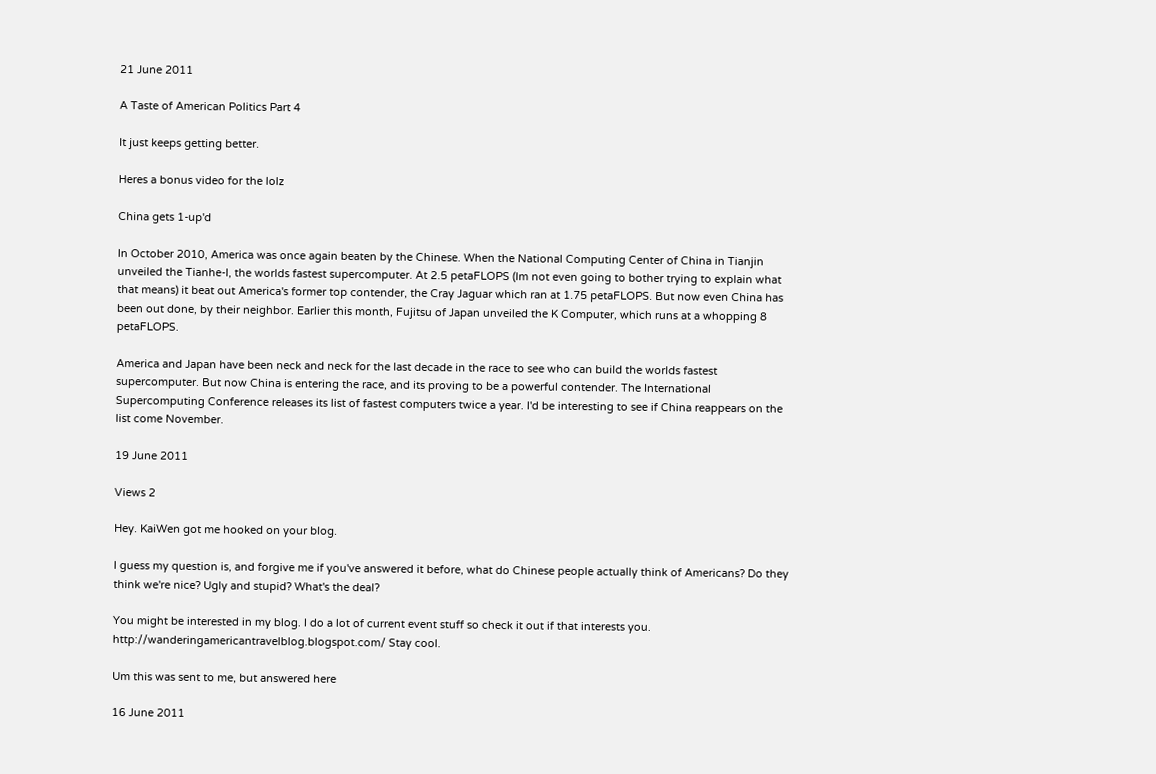21 June 2011

A Taste of American Politics Part 4

It just keeps getting better.

Heres a bonus video for the lolz

China gets 1-up'd

In October 2010, America was once again beaten by the Chinese. When the National Computing Center of China in Tianjin unveiled the Tianhe-I, the worlds fastest supercomputer. At 2.5 petaFLOPS (Im not even going to bother trying to explain what that means) it beat out America's former top contender, the Cray Jaguar which ran at 1.75 petaFLOPS. But now even China has been out done, by their neighbor. Earlier this month, Fujitsu of Japan unveiled the K Computer, which runs at a whopping 8 petaFLOPS.

America and Japan have been neck and neck for the last decade in the race to see who can build the worlds fastest supercomputer. But now China is entering the race, and its proving to be a powerful contender. The International Supercomputing Conference releases its list of fastest computers twice a year. I'd be interesting to see if China reappears on the list come November.

19 June 2011

Views 2

Hey. KaiWen got me hooked on your blog.

I guess my question is, and forgive me if you've answered it before, what do Chinese people actually think of Americans? Do they think we're nice? Ugly and stupid? What's the deal?

You might be interested in my blog. I do a lot of current event stuff so check it out if that interests you. http://wanderingamericantravelblog.blogspot.com/ Stay cool.

Um this was sent to me, but answered here

16 June 2011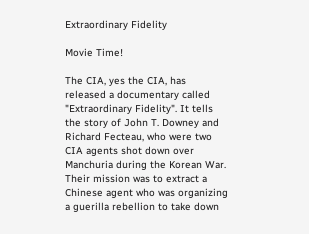Extraordinary Fidelity

Movie Time!

The CIA, yes the CIA, has released a documentary called "Extraordinary Fidelity". It tells the story of John T. Downey and Richard Fecteau, who were two CIA agents shot down over Manchuria during the Korean War. Their mission was to extract a Chinese agent who was organizing a guerilla rebellion to take down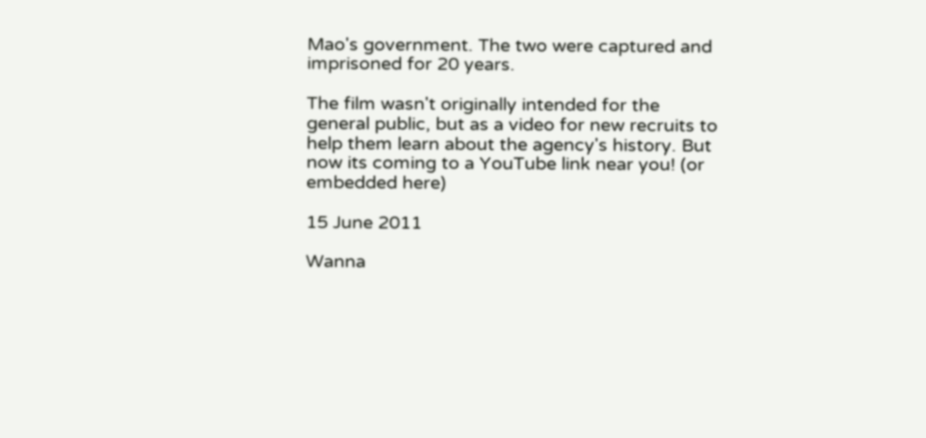Mao's government. The two were captured and imprisoned for 20 years.

The film wasn't originally intended for the general public, but as a video for new recruits to help them learn about the agency's history. But now its coming to a YouTube link near you! (or embedded here)

15 June 2011

Wanna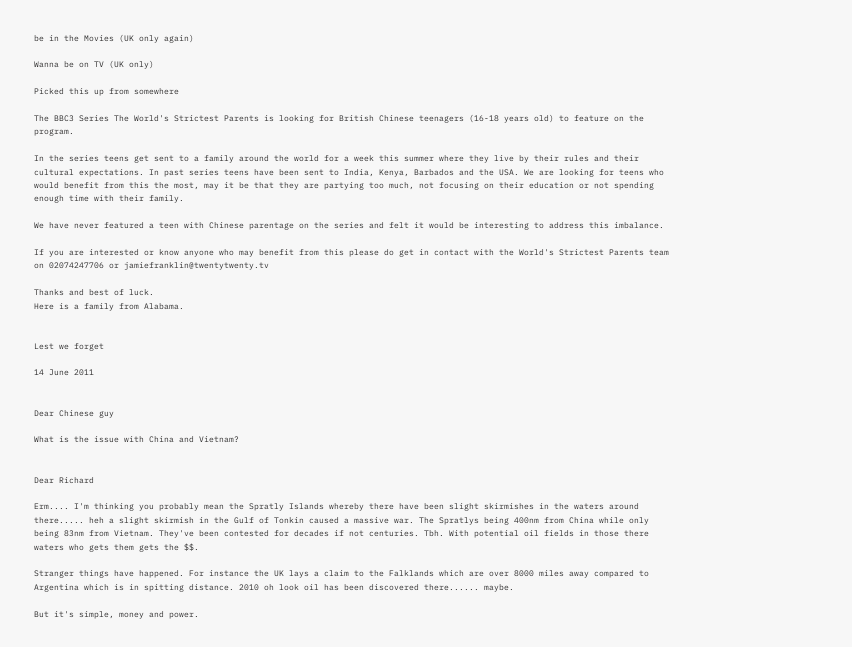be in the Movies (UK only again)

Wanna be on TV (UK only)

Picked this up from somewhere

The BBC3 Series The World's Strictest Parents is looking for British Chinese teenagers (16-18 years old) to feature on the program.

In the series teens get sent to a family around the world for a week this summer where they live by their rules and their cultural expectations. In past series teens have been sent to India, Kenya, Barbados and the USA. We are looking for teens who would benefit from this the most, may it be that they are partying too much, not focusing on their education or not spending enough time with their family.

We have never featured a teen with Chinese parentage on the series and felt it would be interesting to address this imbalance.

If you are interested or know anyone who may benefit from this please do get in contact with the World's Strictest Parents team on 02074247706 or jamiefranklin@twentytwenty.tv

Thanks and best of luck.
Here is a family from Alabama.


Lest we forget

14 June 2011


Dear Chinese guy

What is the issue with China and Vietnam?


Dear Richard

Erm.... I'm thinking you probably mean the Spratly Islands whereby there have been slight skirmishes in the waters around there..... heh a slight skirmish in the Gulf of Tonkin caused a massive war. The Spratlys being 400nm from China while only being 83nm from Vietnam. They've been contested for decades if not centuries. Tbh. With potential oil fields in those there waters who gets them gets the $$.

Stranger things have happened. For instance the UK lays a claim to the Falklands which are over 8000 miles away compared to Argentina which is in spitting distance. 2010 oh look oil has been discovered there...... maybe.

But it's simple, money and power.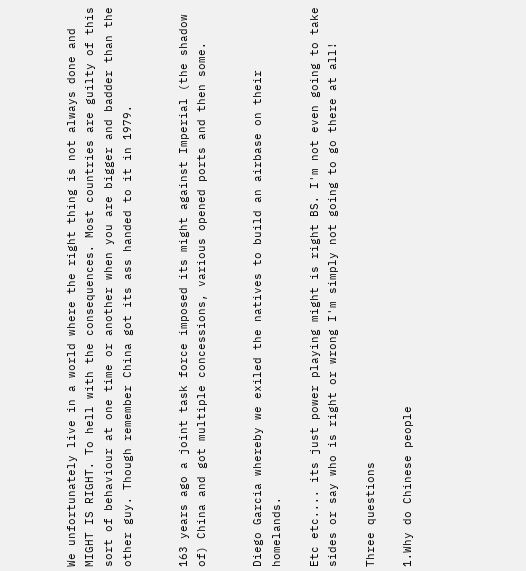We unfortunately live in a world where the right thing is not always done and MIGHT IS RIGHT. To hell with the consequences. Most countries are guilty of this sort of behaviour at one time or another when you are bigger and badder than the other guy. Though remember China got its ass handed to it in 1979.


163 years ago a joint task force imposed its might against Imperial (the shadow of) China and got multiple concessions, various opened ports and then some.


Diego Garcia whereby we exiled the natives to build an airbase on their homelands.

Etc etc.... its just power playing might is right BS. I'm not even going to take sides or say who is right or wrong I'm simply not going to go there at all!

Three questions

1.Why do Chinese people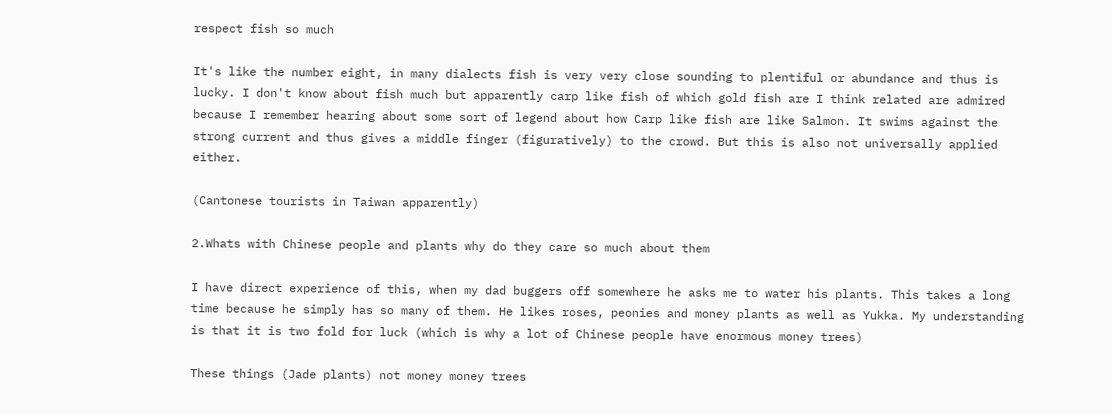respect fish so much

It's like the number eight, in many dialects fish is very very close sounding to plentiful or abundance and thus is lucky. I don't know about fish much but apparently carp like fish of which gold fish are I think related are admired because I remember hearing about some sort of legend about how Carp like fish are like Salmon. It swims against the strong current and thus gives a middle finger (figuratively) to the crowd. But this is also not universally applied either.

(Cantonese tourists in Taiwan apparently)

2.Whats with Chinese people and plants why do they care so much about them

I have direct experience of this, when my dad buggers off somewhere he asks me to water his plants. This takes a long time because he simply has so many of them. He likes roses, peonies and money plants as well as Yukka. My understanding is that it is two fold for luck (which is why a lot of Chinese people have enormous money trees)

These things (Jade plants) not money money trees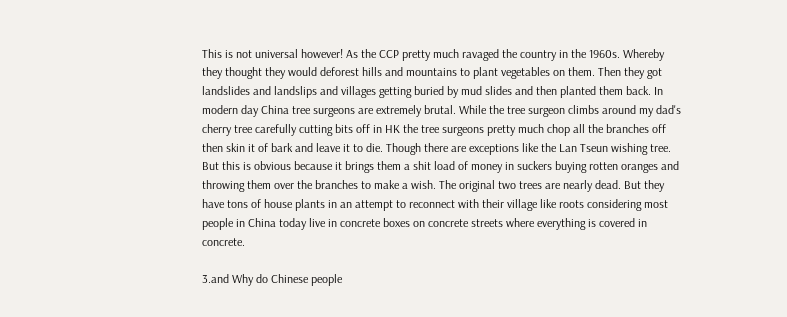This is not universal however! As the CCP pretty much ravaged the country in the 1960s. Whereby they thought they would deforest hills and mountains to plant vegetables on them. Then they got landslides and landslips and villages getting buried by mud slides and then planted them back. In modern day China tree surgeons are extremely brutal. While the tree surgeon climbs around my dad's cherry tree carefully cutting bits off in HK the tree surgeons pretty much chop all the branches off then skin it of bark and leave it to die. Though there are exceptions like the Lan Tseun wishing tree. But this is obvious because it brings them a shit load of money in suckers buying rotten oranges and throwing them over the branches to make a wish. The original two trees are nearly dead. But they have tons of house plants in an attempt to reconnect with their village like roots considering most people in China today live in concrete boxes on concrete streets where everything is covered in concrete.

3.and Why do Chinese people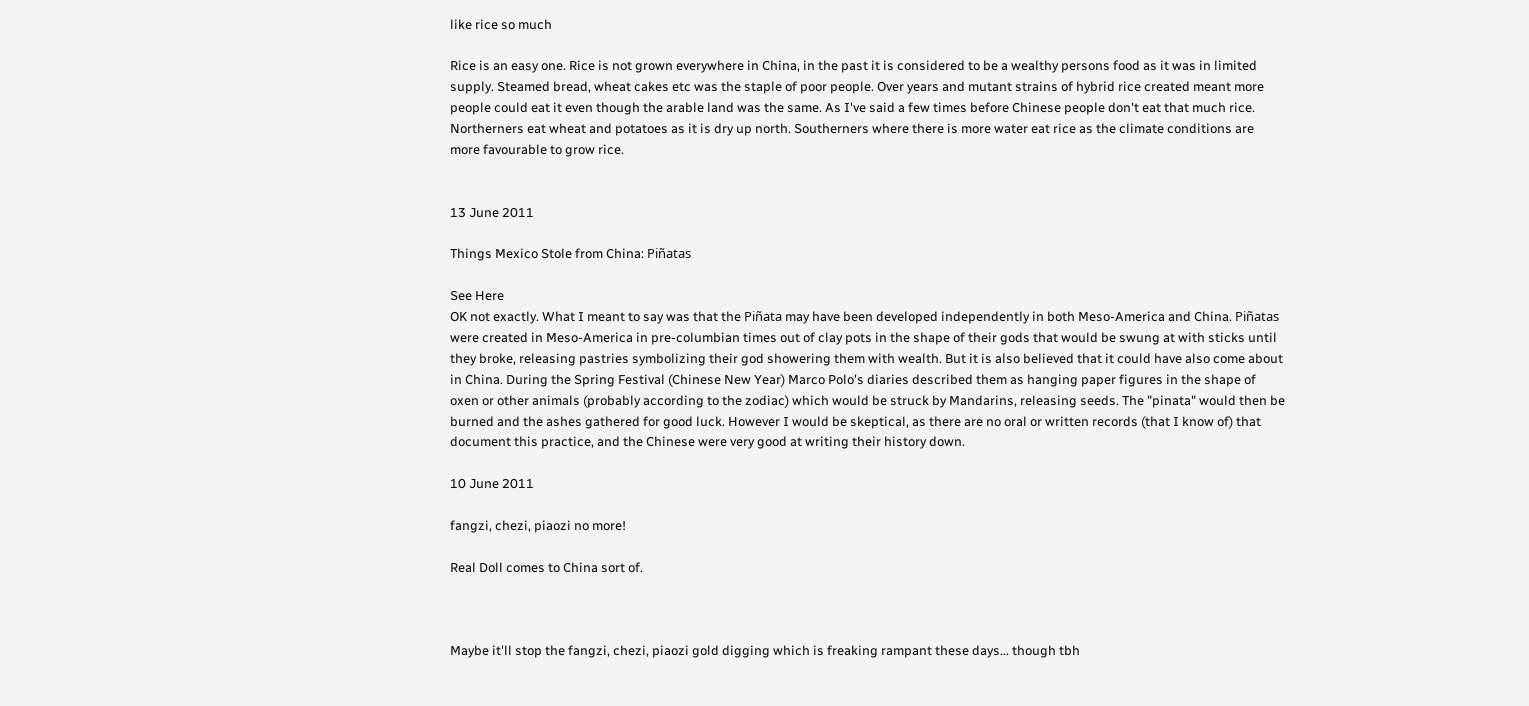like rice so much

Rice is an easy one. Rice is not grown everywhere in China, in the past it is considered to be a wealthy persons food as it was in limited supply. Steamed bread, wheat cakes etc was the staple of poor people. Over years and mutant strains of hybrid rice created meant more people could eat it even though the arable land was the same. As I've said a few times before Chinese people don't eat that much rice. Northerners eat wheat and potatoes as it is dry up north. Southerners where there is more water eat rice as the climate conditions are more favourable to grow rice.


13 June 2011

Things Mexico Stole from China: Piñatas

See Here
OK not exactly. What I meant to say was that the Piñata may have been developed independently in both Meso-America and China. Piñatas were created in Meso-America in pre-columbian times out of clay pots in the shape of their gods that would be swung at with sticks until they broke, releasing pastries symbolizing their god showering them with wealth. But it is also believed that it could have also come about in China. During the Spring Festival (Chinese New Year) Marco Polo's diaries described them as hanging paper figures in the shape of oxen or other animals (probably according to the zodiac) which would be struck by Mandarins, releasing seeds. The "pinata" would then be burned and the ashes gathered for good luck. However I would be skeptical, as there are no oral or written records (that I know of) that document this practice, and the Chinese were very good at writing their history down.

10 June 2011

fangzi, chezi, piaozi no more!

Real Doll comes to China sort of.



Maybe it'll stop the fangzi, chezi, piaozi gold digging which is freaking rampant these days... though tbh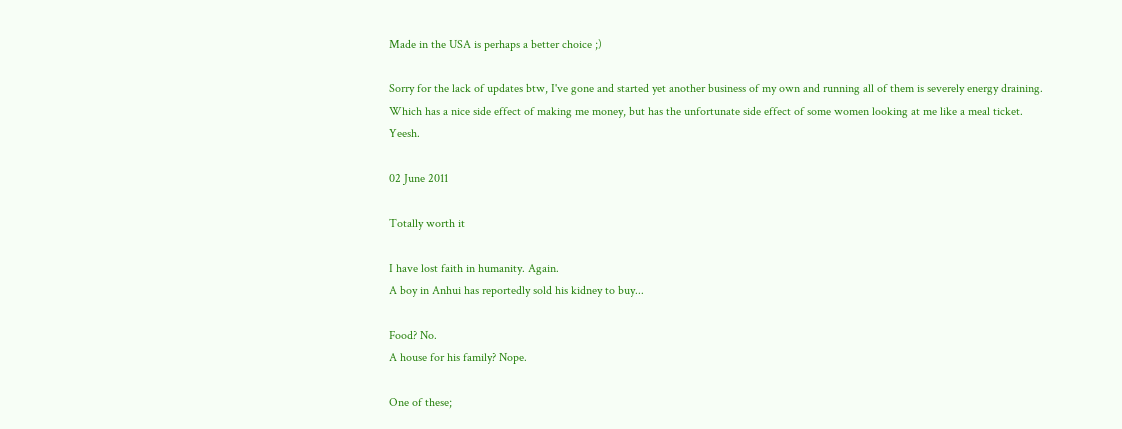Made in the USA is perhaps a better choice ;)

Sorry for the lack of updates btw, I've gone and started yet another business of my own and running all of them is severely energy draining. Which has a nice side effect of making me money, but has the unfortunate side effect of some women looking at me like a meal ticket. Yeesh.

02 June 2011

Totally worth it

I have lost faith in humanity. Again.
A boy in Anhui has reportedly sold his kidney to buy...

Food? No.
A house for his family? Nope.

One of these;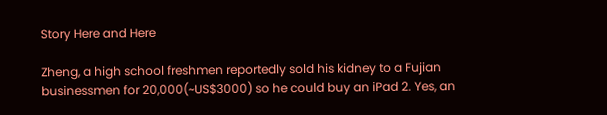Story Here and Here

Zheng, a high school freshmen reportedly sold his kidney to a Fujian businessmen for 20,000(~US$3000) so he could buy an iPad 2. Yes, an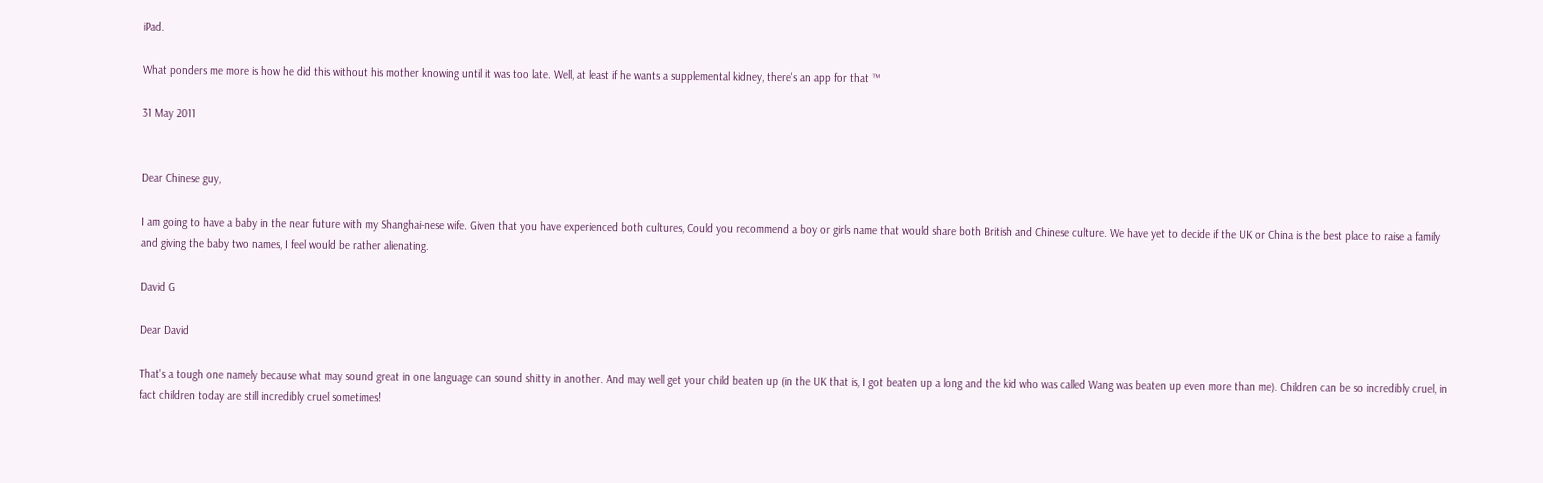iPad.

What ponders me more is how he did this without his mother knowing until it was too late. Well, at least if he wants a supplemental kidney, there's an app for that ™

31 May 2011


Dear Chinese guy,

I am going to have a baby in the near future with my Shanghai-nese wife. Given that you have experienced both cultures, Could you recommend a boy or girls name that would share both British and Chinese culture. We have yet to decide if the UK or China is the best place to raise a family and giving the baby two names, I feel would be rather alienating.

David G

Dear David

That's a tough one namely because what may sound great in one language can sound shitty in another. And may well get your child beaten up (in the UK that is, I got beaten up a long and the kid who was called Wang was beaten up even more than me). Children can be so incredibly cruel, in fact children today are still incredibly cruel sometimes!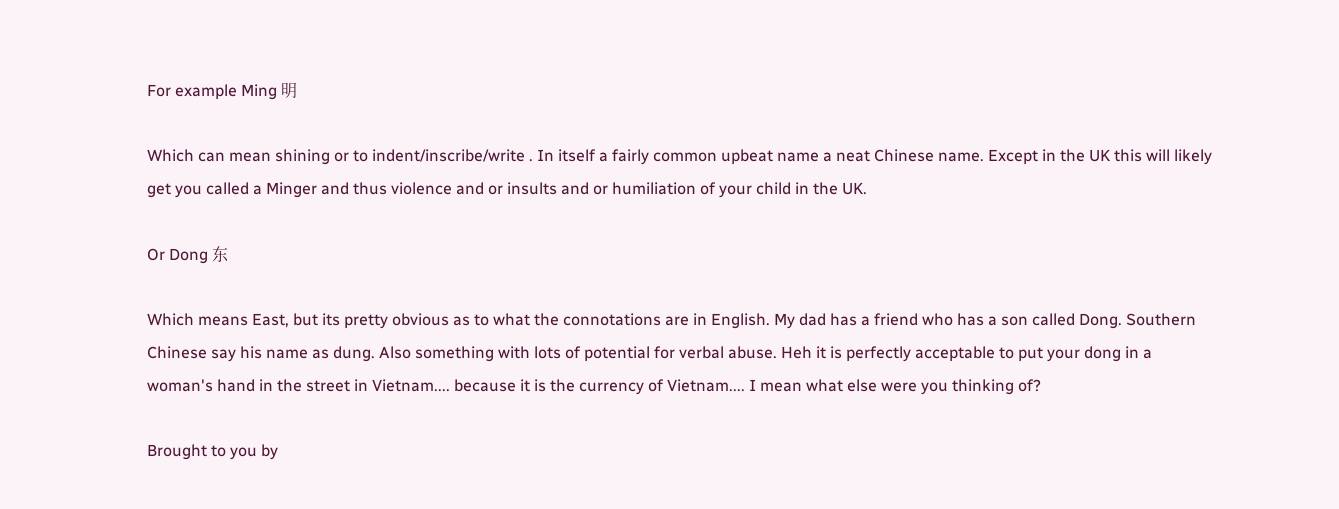For example Ming 明

Which can mean shining or to indent/inscribe/write . In itself a fairly common upbeat name a neat Chinese name. Except in the UK this will likely get you called a Minger and thus violence and or insults and or humiliation of your child in the UK.

Or Dong 东

Which means East, but its pretty obvious as to what the connotations are in English. My dad has a friend who has a son called Dong. Southern Chinese say his name as dung. Also something with lots of potential for verbal abuse. Heh it is perfectly acceptable to put your dong in a woman's hand in the street in Vietnam.... because it is the currency of Vietnam.... I mean what else were you thinking of?

Brought to you by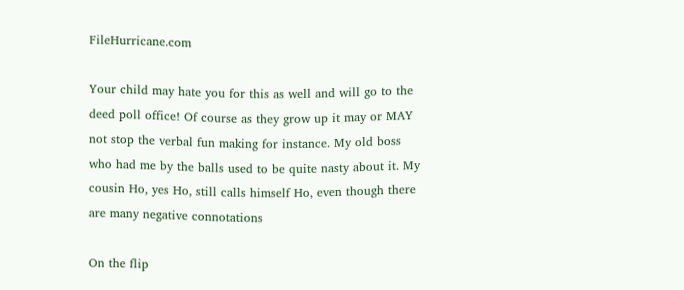FileHurricane.com

Your child may hate you for this as well and will go to the deed poll office! Of course as they grow up it may or MAY not stop the verbal fun making for instance. My old boss who had me by the balls used to be quite nasty about it. My cousin Ho, yes Ho, still calls himself Ho, even though there are many negative connotations

On the flip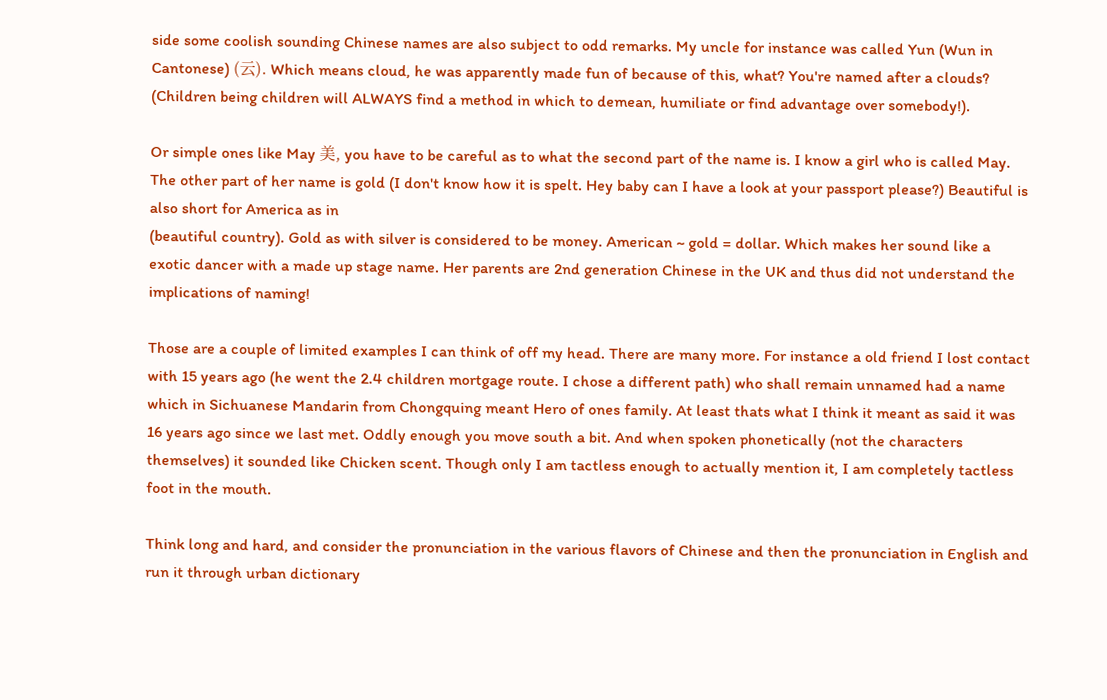side some coolish sounding Chinese names are also subject to odd remarks. My uncle for instance was called Yun (Wun in Cantonese) (云). Which means cloud, he was apparently made fun of because of this, what? You're named after a clouds? (Children being children will ALWAYS find a method in which to demean, humiliate or find advantage over somebody!).

Or simple ones like May 美, you have to be careful as to what the second part of the name is. I know a girl who is called May. The other part of her name is gold (I don't know how it is spelt. Hey baby can I have a look at your passport please?) Beautiful is also short for America as in
(beautiful country). Gold as with silver is considered to be money. American ~ gold = dollar. Which makes her sound like a exotic dancer with a made up stage name. Her parents are 2nd generation Chinese in the UK and thus did not understand the implications of naming!

Those are a couple of limited examples I can think of off my head. There are many more. For instance a old friend I lost contact with 15 years ago (he went the 2.4 children mortgage route. I chose a different path) who shall remain unnamed had a name which in Sichuanese Mandarin from Chongquing meant Hero of ones family. At least thats what I think it meant as said it was 16 years ago since we last met. Oddly enough you move south a bit. And when spoken phonetically (not the characters themselves) it sounded like Chicken scent. Though only I am tactless enough to actually mention it, I am completely tactless foot in the mouth.

Think long and hard, and consider the pronunciation in the various flavors of Chinese and then the pronunciation in English and run it through urban dictionary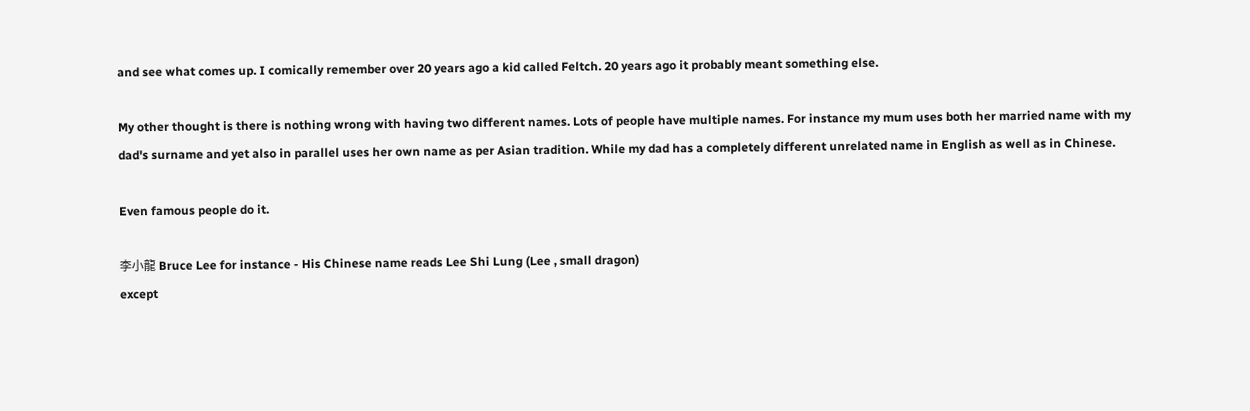and see what comes up. I comically remember over 20 years ago a kid called Feltch. 20 years ago it probably meant something else.

My other thought is there is nothing wrong with having two different names. Lots of people have multiple names. For instance my mum uses both her married name with my dad's surname and yet also in parallel uses her own name as per Asian tradition. While my dad has a completely different unrelated name in English as well as in Chinese.

Even famous people do it.

李小龍 Bruce Lee for instance - His Chinese name reads Lee Shi Lung (Lee , small dragon)
except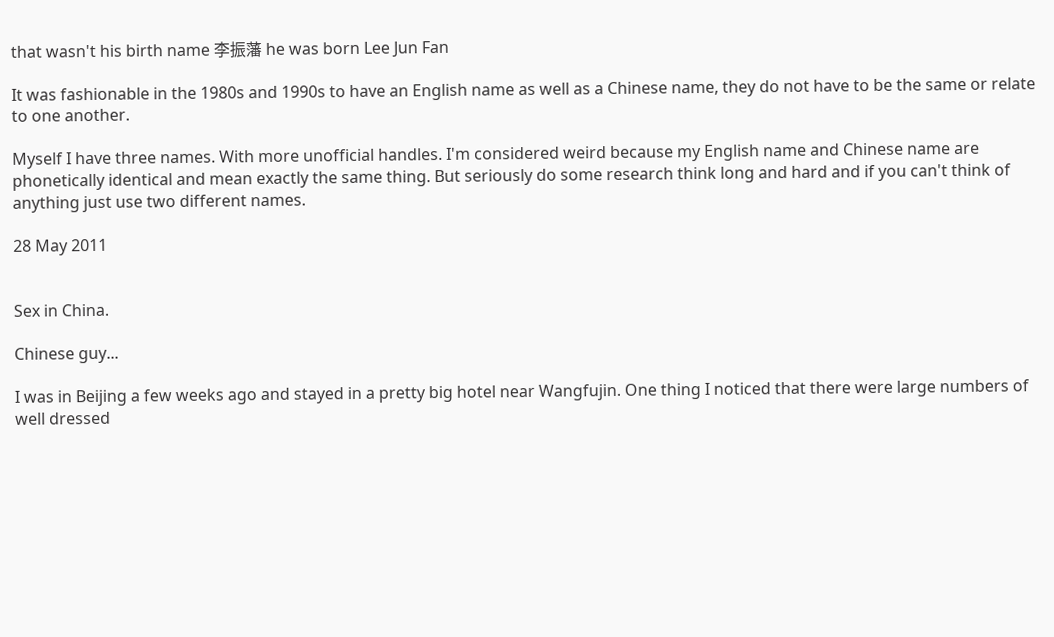that wasn't his birth name 李振藩 he was born Lee Jun Fan

It was fashionable in the 1980s and 1990s to have an English name as well as a Chinese name, they do not have to be the same or relate to one another.

Myself I have three names. With more unofficial handles. I'm considered weird because my English name and Chinese name are phonetically identical and mean exactly the same thing. But seriously do some research think long and hard and if you can't think of anything just use two different names.

28 May 2011


Sex in China.

Chinese guy...

I was in Beijing a few weeks ago and stayed in a pretty big hotel near Wangfujin. One thing I noticed that there were large numbers of well dressed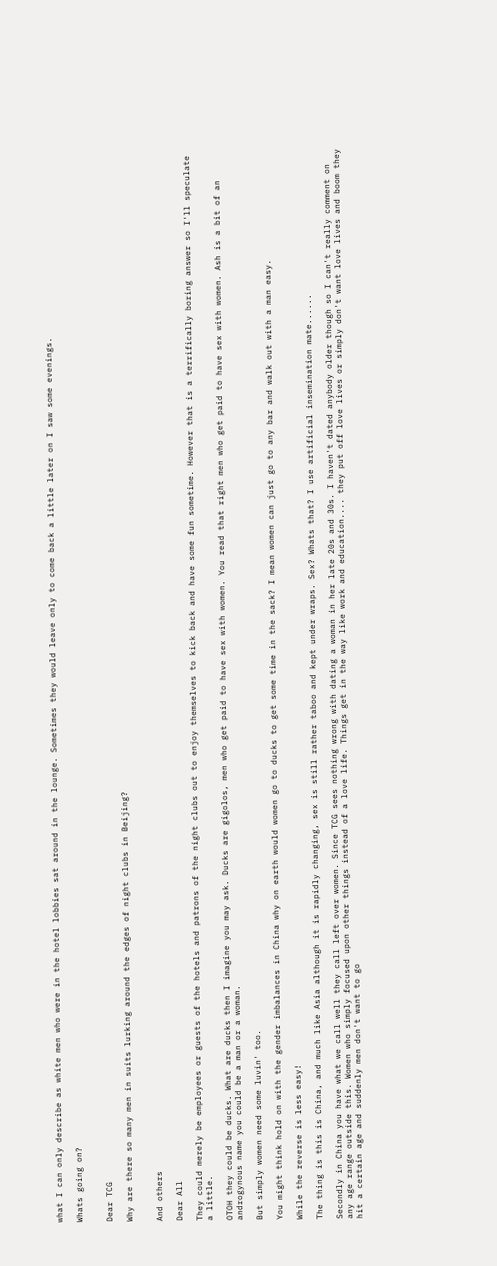what I can only describe as white men who were in the hotel lobbies sat around in the lounge. Sometimes they would leave only to come back a little later on I saw some evenings.

Whats going on?


Dear TCG

Why are there so many men in suits lurking around the edges of night clubs in Beijing?


And others

Dear All

They could merely be employees or guests of the hotels and patrons of the night clubs out to enjoy themselves to kick back and have some fun sometime. However that is a terrifically boring answer so I'll speculate a little.

OTOH they could be ducks. What are ducks then I imagine you may ask. Ducks are gigolos, men who get paid to have sex with women. You read that right men who get paid to have sex with women. Ash is a bit of an androgynous name you could be a man or a woman.

But simply women need some luvin' too.

You might think hold on with the gender imbalances in China why on earth would women go to ducks to get some time in the sack? I mean women can just go to any bar and walk out with a man easy.

While the reverse is less easy!

The thing is this is China, and much like Asia although it is rapidly changing, sex is still rather taboo and kept under wraps. Sex? Whats that? I use artificial insemination mate......

Secondly in China you have what we call well they call left over women. Since TCG sees nothing wrong with dating a woman in her late 20s and 30s. I haven't dated anybody older though so I can't really comment on any age range outside this. Women who simply focused upon other things instead of a love life. Things get in the way like work and education.... they put off love lives or simply don't want love lives and boom they hit a certain age and suddenly men don't want to go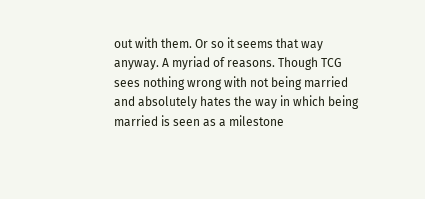out with them. Or so it seems that way anyway. A myriad of reasons. Though TCG sees nothing wrong with not being married and absolutely hates the way in which being married is seen as a milestone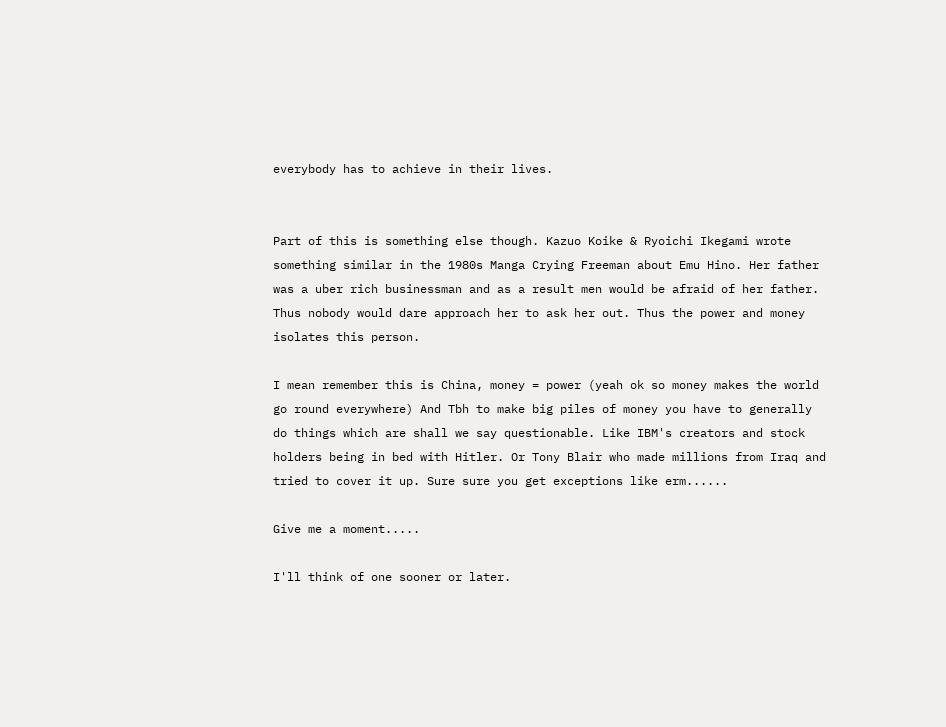everybody has to achieve in their lives.


Part of this is something else though. Kazuo Koike & Ryoichi Ikegami wrote something similar in the 1980s Manga Crying Freeman about Emu Hino. Her father was a uber rich businessman and as a result men would be afraid of her father. Thus nobody would dare approach her to ask her out. Thus the power and money isolates this person.

I mean remember this is China, money = power (yeah ok so money makes the world go round everywhere) And Tbh to make big piles of money you have to generally do things which are shall we say questionable. Like IBM's creators and stock holders being in bed with Hitler. Or Tony Blair who made millions from Iraq and tried to cover it up. Sure sure you get exceptions like erm......

Give me a moment.....

I'll think of one sooner or later.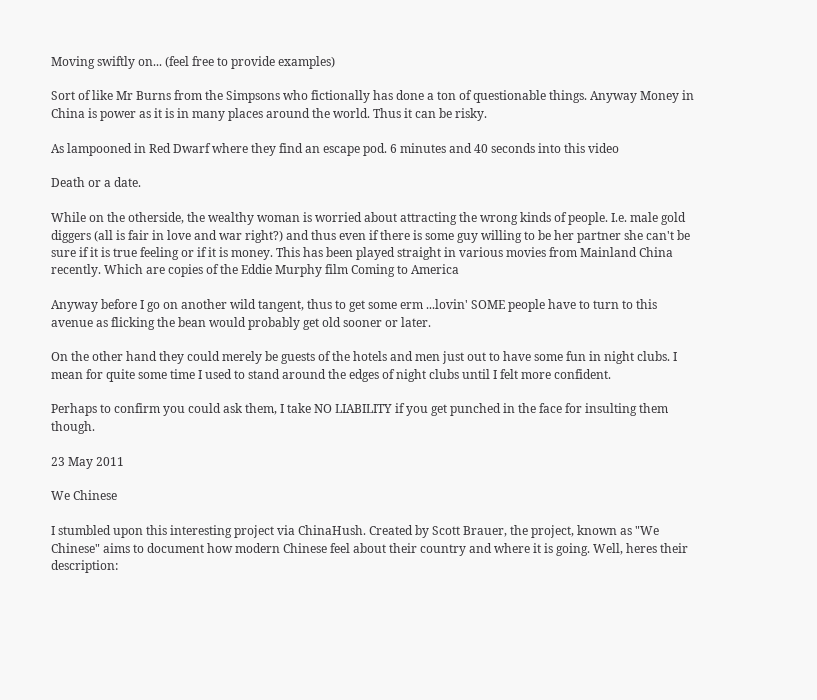Moving swiftly on... (feel free to provide examples)

Sort of like Mr Burns from the Simpsons who fictionally has done a ton of questionable things. Anyway Money in China is power as it is in many places around the world. Thus it can be risky.

As lampooned in Red Dwarf where they find an escape pod. 6 minutes and 40 seconds into this video

Death or a date.

While on the otherside, the wealthy woman is worried about attracting the wrong kinds of people. I.e. male gold diggers (all is fair in love and war right?) and thus even if there is some guy willing to be her partner she can't be sure if it is true feeling or if it is money. This has been played straight in various movies from Mainland China recently. Which are copies of the Eddie Murphy film Coming to America

Anyway before I go on another wild tangent, thus to get some erm ...lovin' SOME people have to turn to this avenue as flicking the bean would probably get old sooner or later.

On the other hand they could merely be guests of the hotels and men just out to have some fun in night clubs. I mean for quite some time I used to stand around the edges of night clubs until I felt more confident.

Perhaps to confirm you could ask them, I take NO LIABILITY if you get punched in the face for insulting them though.

23 May 2011

We Chinese

I stumbled upon this interesting project via ChinaHush. Created by Scott Brauer, the project, known as "We Chinese" aims to document how modern Chinese feel about their country and where it is going. Well, heres their description: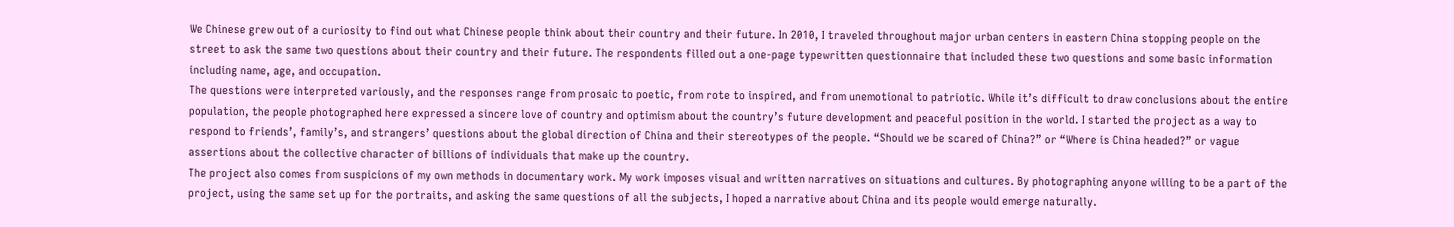We Chinese grew out of a curiosity to find out what Chinese people think about their country and their future. In 2010, I traveled throughout major urban centers in eastern China stopping people on the street to ask the same two questions about their country and their future. The respondents filled out a one-page typewritten questionnaire that included these two questions and some basic information including name, age, and occupation.
The questions were interpreted variously, and the responses range from prosaic to poetic, from rote to inspired, and from unemotional to patriotic. While it’s difficult to draw conclusions about the entire population, the people photographed here expressed a sincere love of country and optimism about the country’s future development and peaceful position in the world. I started the project as a way to respond to friends’, family’s, and strangers’ questions about the global direction of China and their stereotypes of the people. “Should we be scared of China?” or “Where is China headed?” or vague assertions about the collective character of billions of individuals that make up the country.
The project also comes from suspicions of my own methods in documentary work. My work imposes visual and written narratives on situations and cultures. By photographing anyone willing to be a part of the project, using the same set up for the portraits, and asking the same questions of all the subjects, I hoped a narrative about China and its people would emerge naturally.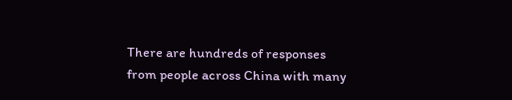There are hundreds of responses from people across China with many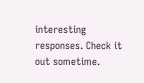interesting responses. Check it out sometime.